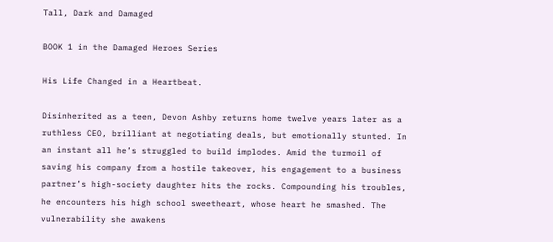Tall, Dark and Damaged

BOOK 1 in the Damaged Heroes Series

His Life Changed in a Heartbeat.

Disinherited as a teen, Devon Ashby returns home twelve years later as a ruthless CEO, brilliant at negotiating deals, but emotionally stunted. In an instant all he’s struggled to build implodes. Amid the turmoil of saving his company from a hostile takeover, his engagement to a business partner’s high-society daughter hits the rocks. Compounding his troubles, he encounters his high school sweetheart, whose heart he smashed. The vulnerability she awakens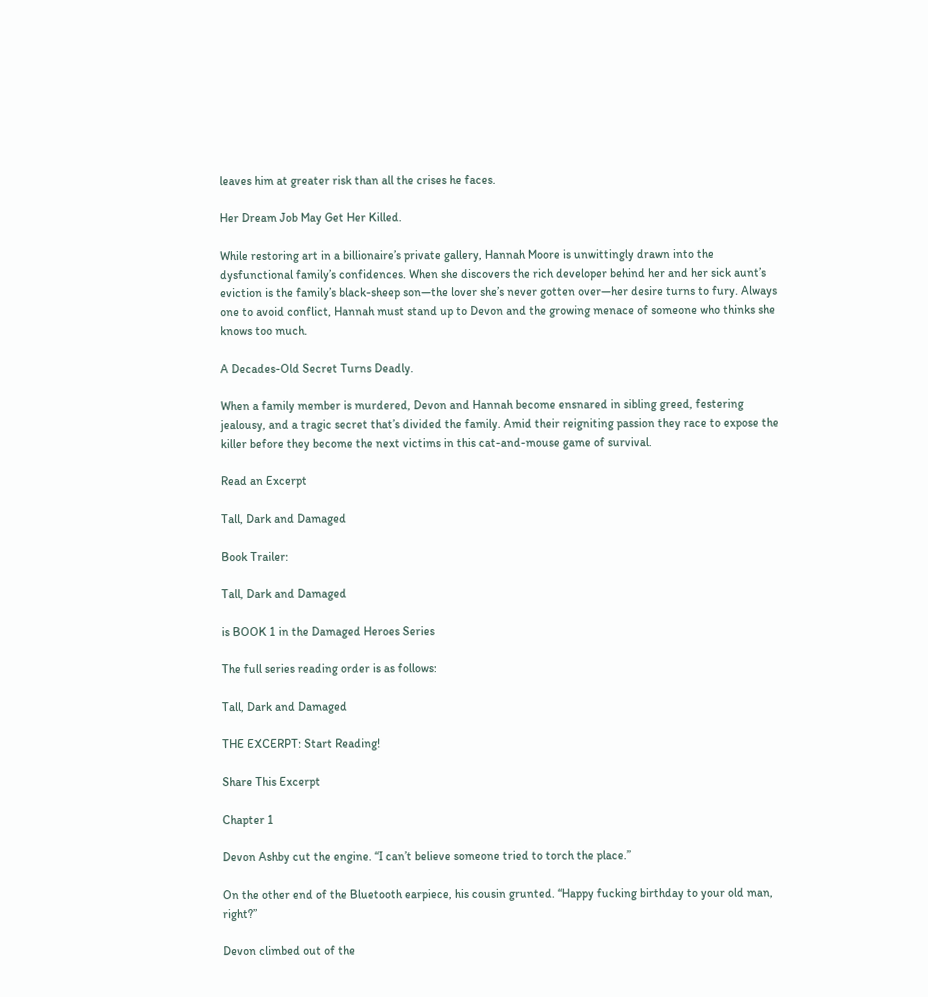leaves him at greater risk than all the crises he faces.

Her Dream Job May Get Her Killed.

While restoring art in a billionaire’s private gallery, Hannah Moore is unwittingly drawn into the dysfunctional family’s confidences. When she discovers the rich developer behind her and her sick aunt’s eviction is the family’s black-sheep son—the lover she’s never gotten over—her desire turns to fury. Always one to avoid conflict, Hannah must stand up to Devon and the growing menace of someone who thinks she knows too much.

A Decades-Old Secret Turns Deadly.

When a family member is murdered, Devon and Hannah become ensnared in sibling greed, festering jealousy, and a tragic secret that’s divided the family. Amid their reigniting passion they race to expose the killer before they become the next victims in this cat-and-mouse game of survival.

Read an Excerpt

Tall, Dark and Damaged

Book Trailer:

Tall, Dark and Damaged

is BOOK 1 in the Damaged Heroes Series

The full series reading order is as follows:

Tall, Dark and Damaged

THE EXCERPT: Start Reading!

Share This Excerpt

Chapter 1

Devon Ashby cut the engine. “I can’t believe someone tried to torch the place.”

On the other end of the Bluetooth earpiece, his cousin grunted. “Happy fucking birthday to your old man, right?”

Devon climbed out of the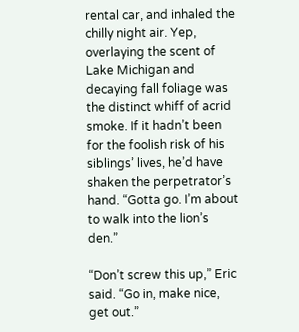rental car, and inhaled the chilly night air. Yep, overlaying the scent of Lake Michigan and decaying fall foliage was the distinct whiff of acrid smoke. If it hadn’t been for the foolish risk of his siblings’ lives, he’d have shaken the perpetrator’s hand. “Gotta go. I’m about to walk into the lion’s den.”

“Don’t screw this up,” Eric said. “Go in, make nice, get out.”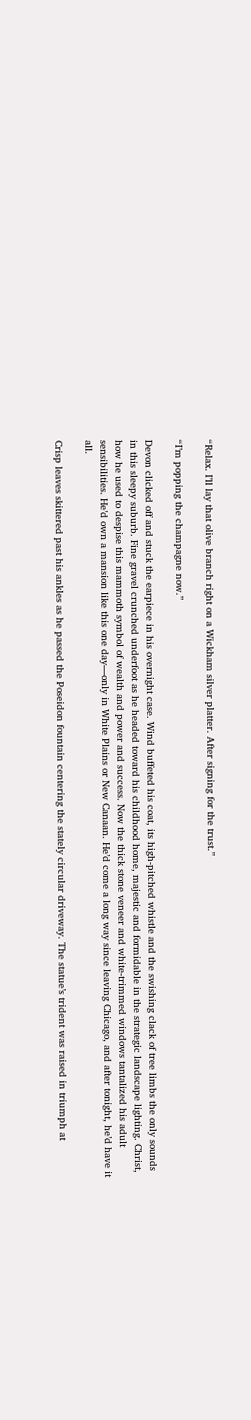“Relax. I’ll lay that olive branch right on a Wickham silver platter. After signing for the trust.”

“I’m popping the champagne now.”

Devon clicked off and stuck the earpiece in his overnight case. Wind buffeted his coat, its high-pitched whistle and the swishing clack of tree limbs the only sounds in this sleepy suburb. Fine gravel crunched underfoot as he headed toward his childhood home, majestic and formidable in the strategic landscape lighting. Christ, how he used to despise this mammoth symbol of wealth and power and success. Now the thick stone veneer and white-trimmed windows tantalized his adult sensibilities. He’d own a mansion like this one day—only in White Plains or New Canaan. He’d come a long way since leaving Chicago, and after tonight, he’d have it all.

Crisp leaves skittered past his ankles as he passed the Poseidon fountain centering the stately circular driveway. The statue’s trident was raised in triumph at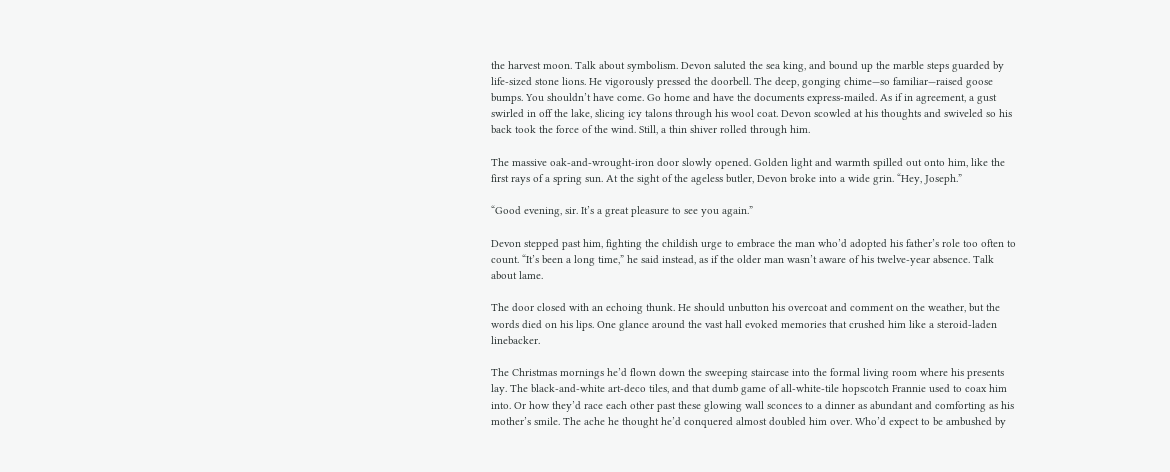the harvest moon. Talk about symbolism. Devon saluted the sea king, and bound up the marble steps guarded by life-sized stone lions. He vigorously pressed the doorbell. The deep, gonging chime—so familiar—raised goose bumps. You shouldn’t have come. Go home and have the documents express-mailed. As if in agreement, a gust swirled in off the lake, slicing icy talons through his wool coat. Devon scowled at his thoughts and swiveled so his back took the force of the wind. Still, a thin shiver rolled through him.

The massive oak-and-wrought-iron door slowly opened. Golden light and warmth spilled out onto him, like the first rays of a spring sun. At the sight of the ageless butler, Devon broke into a wide grin. “Hey, Joseph.”

“Good evening, sir. It’s a great pleasure to see you again.”

Devon stepped past him, fighting the childish urge to embrace the man who’d adopted his father’s role too often to count. “It’s been a long time,” he said instead, as if the older man wasn’t aware of his twelve-year absence. Talk about lame.

The door closed with an echoing thunk. He should unbutton his overcoat and comment on the weather, but the words died on his lips. One glance around the vast hall evoked memories that crushed him like a steroid-laden linebacker.

The Christmas mornings he’d flown down the sweeping staircase into the formal living room where his presents lay. The black-and-white art-deco tiles, and that dumb game of all-white-tile hopscotch Frannie used to coax him into. Or how they’d race each other past these glowing wall sconces to a dinner as abundant and comforting as his mother’s smile. The ache he thought he’d conquered almost doubled him over. Who’d expect to be ambushed by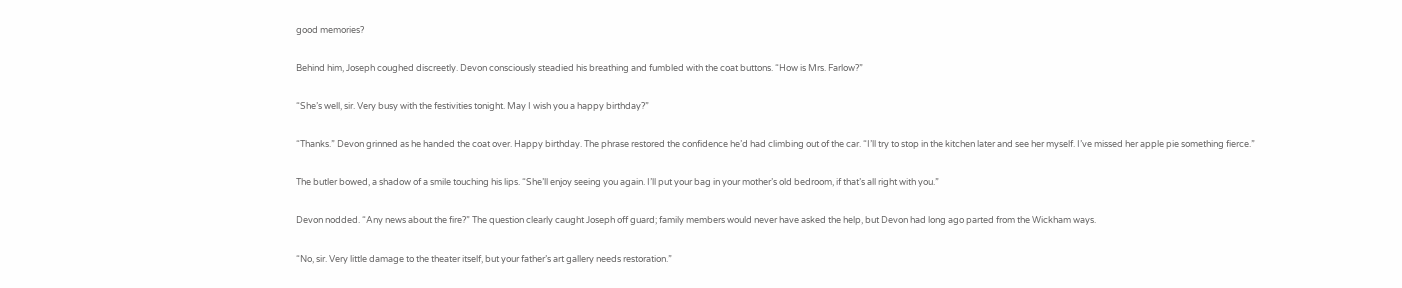good memories?

Behind him, Joseph coughed discreetly. Devon consciously steadied his breathing and fumbled with the coat buttons. “How is Mrs. Farlow?”

“She’s well, sir. Very busy with the festivities tonight. May I wish you a happy birthday?”

“Thanks.” Devon grinned as he handed the coat over. Happy birthday. The phrase restored the confidence he’d had climbing out of the car. “I’ll try to stop in the kitchen later and see her myself. I’ve missed her apple pie something fierce.”

The butler bowed, a shadow of a smile touching his lips. “She’ll enjoy seeing you again. I’ll put your bag in your mother’s old bedroom, if that’s all right with you.”

Devon nodded. “Any news about the fire?” The question clearly caught Joseph off guard; family members would never have asked the help, but Devon had long ago parted from the Wickham ways.

“No, sir. Very little damage to the theater itself, but your father’s art gallery needs restoration.”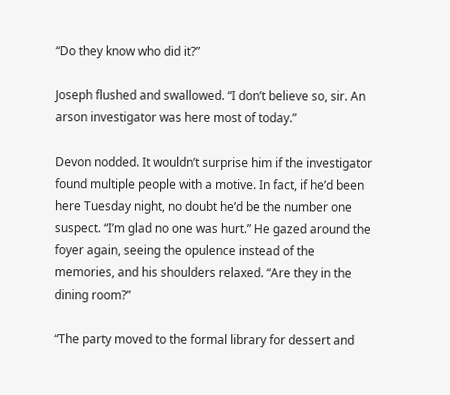“Do they know who did it?”

Joseph flushed and swallowed. “I don’t believe so, sir. An arson investigator was here most of today.”

Devon nodded. It wouldn’t surprise him if the investigator found multiple people with a motive. In fact, if he’d been here Tuesday night, no doubt he’d be the number one suspect. “I’m glad no one was hurt.” He gazed around the foyer again, seeing the opulence instead of the memories, and his shoulders relaxed. “Are they in the dining room?”

“The party moved to the formal library for dessert and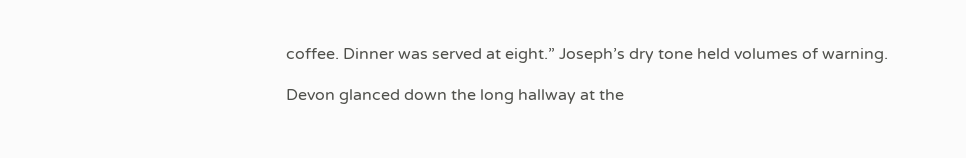coffee. Dinner was served at eight.” Joseph’s dry tone held volumes of warning.

Devon glanced down the long hallway at the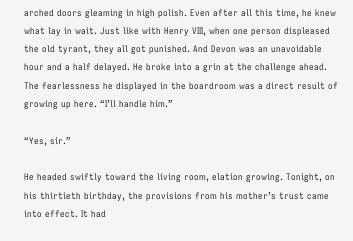arched doors gleaming in high polish. Even after all this time, he knew what lay in wait. Just like with Henry VIII, when one person displeased the old tyrant, they all got punished. And Devon was an unavoidable hour and a half delayed. He broke into a grin at the challenge ahead. The fearlessness he displayed in the boardroom was a direct result of growing up here. “I’ll handle him.”

“Yes, sir.”

He headed swiftly toward the living room, elation growing. Tonight, on his thirtieth birthday, the provisions from his mother’s trust came into effect. It had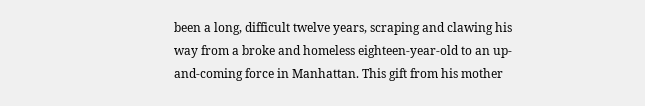been a long, difficult twelve years, scraping and clawing his way from a broke and homeless eighteen-year-old to an up-and-coming force in Manhattan. This gift from his mother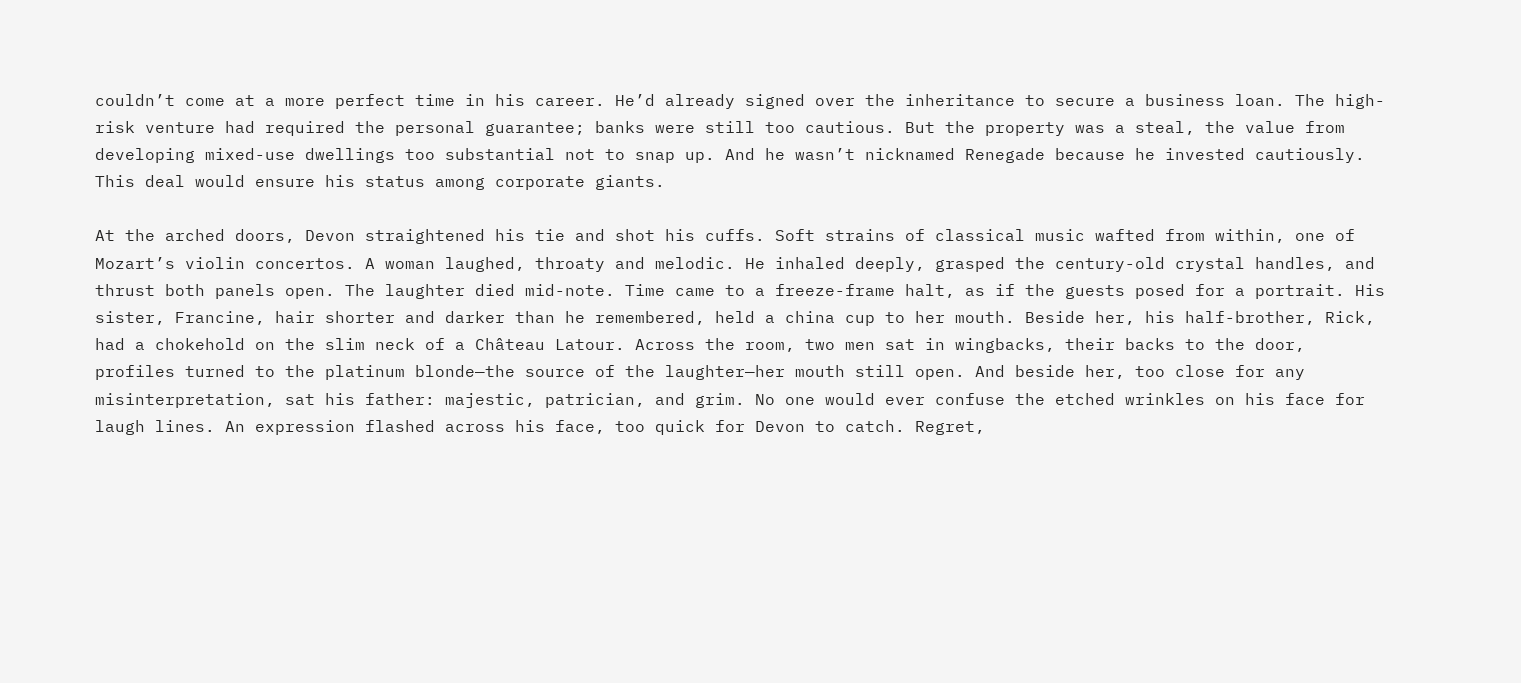couldn’t come at a more perfect time in his career. He’d already signed over the inheritance to secure a business loan. The high-risk venture had required the personal guarantee; banks were still too cautious. But the property was a steal, the value from developing mixed-use dwellings too substantial not to snap up. And he wasn’t nicknamed Renegade because he invested cautiously. This deal would ensure his status among corporate giants.

At the arched doors, Devon straightened his tie and shot his cuffs. Soft strains of classical music wafted from within, one of Mozart’s violin concertos. A woman laughed, throaty and melodic. He inhaled deeply, grasped the century-old crystal handles, and thrust both panels open. The laughter died mid-note. Time came to a freeze-frame halt, as if the guests posed for a portrait. His sister, Francine, hair shorter and darker than he remembered, held a china cup to her mouth. Beside her, his half-brother, Rick, had a chokehold on the slim neck of a Château Latour. Across the room, two men sat in wingbacks, their backs to the door, profiles turned to the platinum blonde—the source of the laughter—her mouth still open. And beside her, too close for any misinterpretation, sat his father: majestic, patrician, and grim. No one would ever confuse the etched wrinkles on his face for laugh lines. An expression flashed across his face, too quick for Devon to catch. Regret,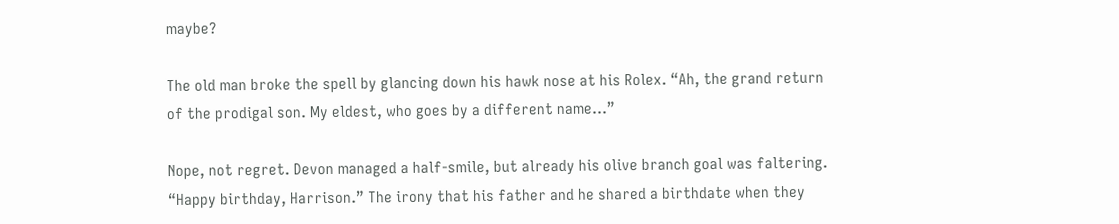maybe?

The old man broke the spell by glancing down his hawk nose at his Rolex. “Ah, the grand return of the prodigal son. My eldest, who goes by a different name…”

Nope, not regret. Devon managed a half-smile, but already his olive branch goal was faltering. “Happy birthday, Harrison.” The irony that his father and he shared a birthdate when they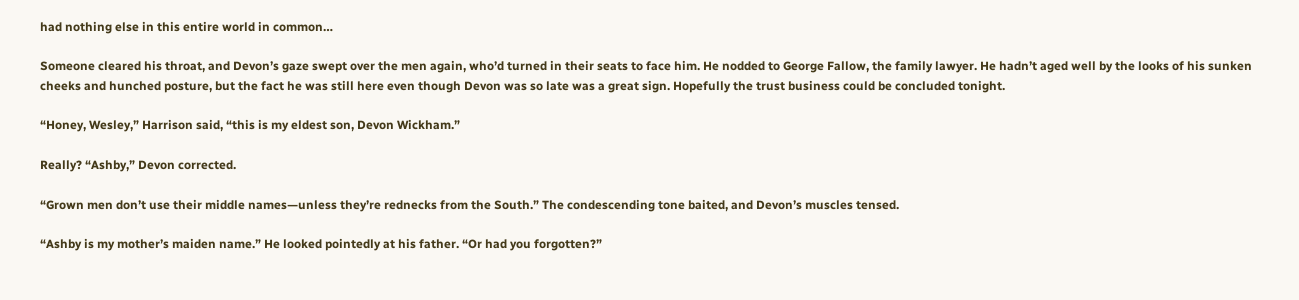had nothing else in this entire world in common…

Someone cleared his throat, and Devon’s gaze swept over the men again, who’d turned in their seats to face him. He nodded to George Fallow, the family lawyer. He hadn’t aged well by the looks of his sunken cheeks and hunched posture, but the fact he was still here even though Devon was so late was a great sign. Hopefully the trust business could be concluded tonight.

“Honey, Wesley,” Harrison said, “this is my eldest son, Devon Wickham.”

Really? “Ashby,” Devon corrected.

“Grown men don’t use their middle names—unless they’re rednecks from the South.” The condescending tone baited, and Devon’s muscles tensed.

“Ashby is my mother’s maiden name.” He looked pointedly at his father. “Or had you forgotten?”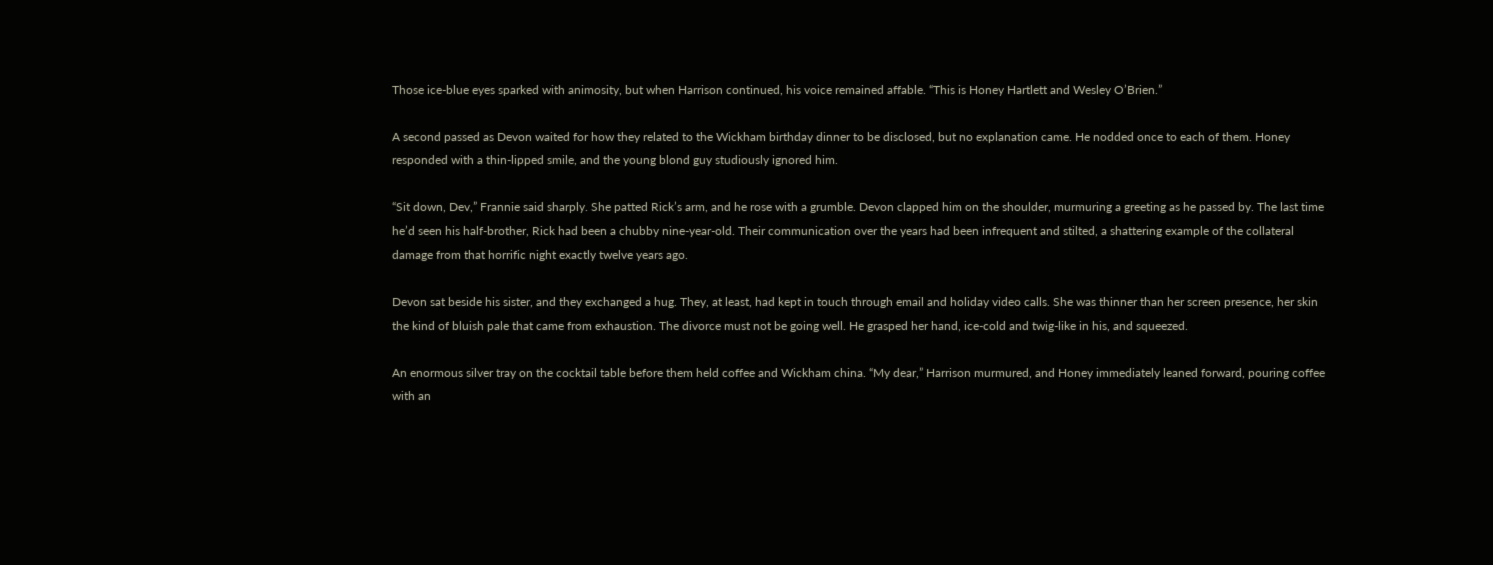Those ice-blue eyes sparked with animosity, but when Harrison continued, his voice remained affable. “This is Honey Hartlett and Wesley O’Brien.”

A second passed as Devon waited for how they related to the Wickham birthday dinner to be disclosed, but no explanation came. He nodded once to each of them. Honey responded with a thin-lipped smile, and the young blond guy studiously ignored him.

“Sit down, Dev,” Frannie said sharply. She patted Rick’s arm, and he rose with a grumble. Devon clapped him on the shoulder, murmuring a greeting as he passed by. The last time he’d seen his half-brother, Rick had been a chubby nine-year-old. Their communication over the years had been infrequent and stilted, a shattering example of the collateral damage from that horrific night exactly twelve years ago.

Devon sat beside his sister, and they exchanged a hug. They, at least, had kept in touch through email and holiday video calls. She was thinner than her screen presence, her skin the kind of bluish pale that came from exhaustion. The divorce must not be going well. He grasped her hand, ice-cold and twig-like in his, and squeezed.

An enormous silver tray on the cocktail table before them held coffee and Wickham china. “My dear,” Harrison murmured, and Honey immediately leaned forward, pouring coffee with an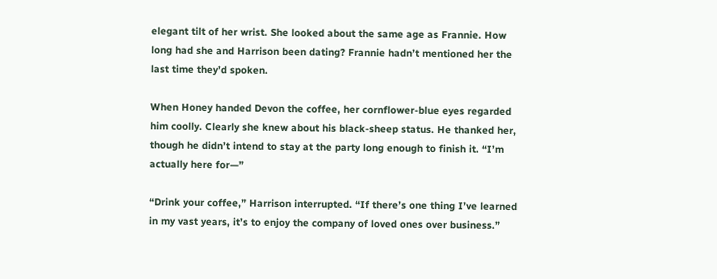elegant tilt of her wrist. She looked about the same age as Frannie. How long had she and Harrison been dating? Frannie hadn’t mentioned her the last time they’d spoken.

When Honey handed Devon the coffee, her cornflower-blue eyes regarded him coolly. Clearly she knew about his black-sheep status. He thanked her, though he didn’t intend to stay at the party long enough to finish it. “I’m actually here for—”

“Drink your coffee,” Harrison interrupted. “If there’s one thing I’ve learned in my vast years, it’s to enjoy the company of loved ones over business.”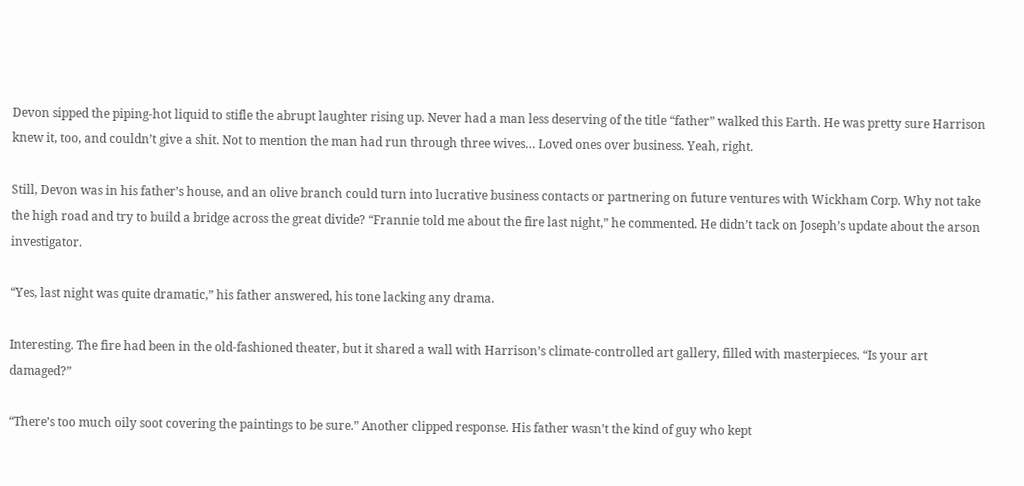Devon sipped the piping-hot liquid to stifle the abrupt laughter rising up. Never had a man less deserving of the title “father” walked this Earth. He was pretty sure Harrison knew it, too, and couldn’t give a shit. Not to mention the man had run through three wives… Loved ones over business. Yeah, right.

Still, Devon was in his father’s house, and an olive branch could turn into lucrative business contacts or partnering on future ventures with Wickham Corp. Why not take the high road and try to build a bridge across the great divide? “Frannie told me about the fire last night,” he commented. He didn’t tack on Joseph’s update about the arson investigator.

“Yes, last night was quite dramatic,” his father answered, his tone lacking any drama.

Interesting. The fire had been in the old-fashioned theater, but it shared a wall with Harrison’s climate-controlled art gallery, filled with masterpieces. “Is your art damaged?”

“There’s too much oily soot covering the paintings to be sure.” Another clipped response. His father wasn’t the kind of guy who kept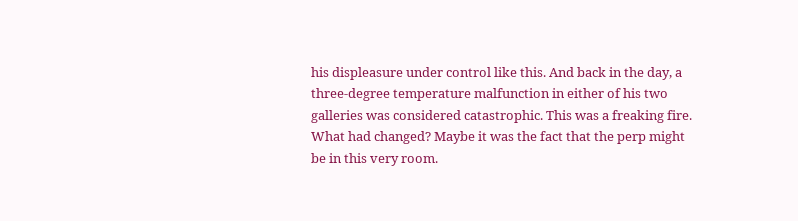his displeasure under control like this. And back in the day, a three-degree temperature malfunction in either of his two galleries was considered catastrophic. This was a freaking fire. What had changed? Maybe it was the fact that the perp might be in this very room.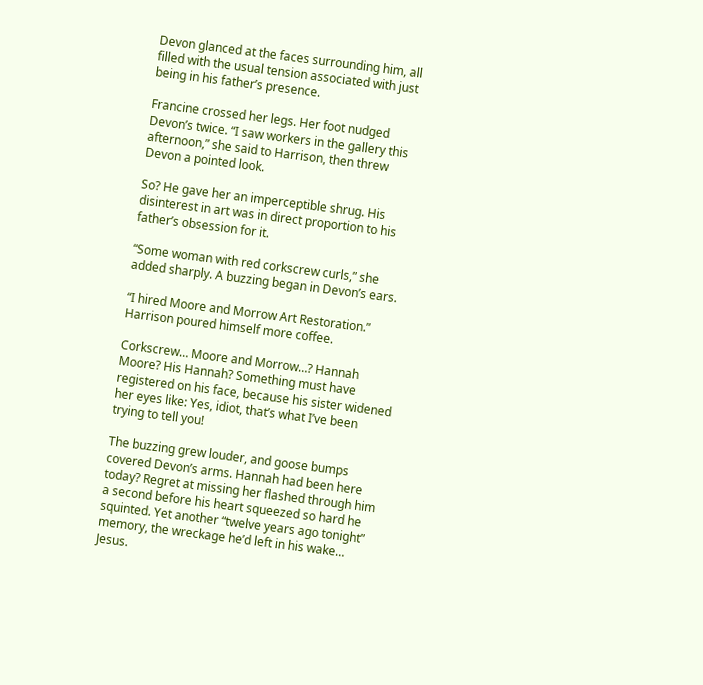Devon glanced at the faces surrounding him, all filled with the usual tension associated with just being in his father’s presence.

Francine crossed her legs. Her foot nudged Devon’s twice. “I saw workers in the gallery this afternoon,” she said to Harrison, then threw Devon a pointed look.

So? He gave her an imperceptible shrug. His disinterest in art was in direct proportion to his father’s obsession for it.

“Some woman with red corkscrew curls,” she added sharply. A buzzing began in Devon’s ears.

“I hired Moore and Morrow Art Restoration.” Harrison poured himself more coffee.

Corkscrew… Moore and Morrow…? Hannah Moore? His Hannah? Something must have registered on his face, because his sister widened her eyes like: Yes, idiot, that’s what I’ve been trying to tell you!

The buzzing grew louder, and goose bumps covered Devon’s arms. Hannah had been here today? Regret at missing her flashed through him a second before his heart squeezed so hard he squinted. Yet another “twelve years ago tonight” memory, the wreckage he’d left in his wake… Jesus.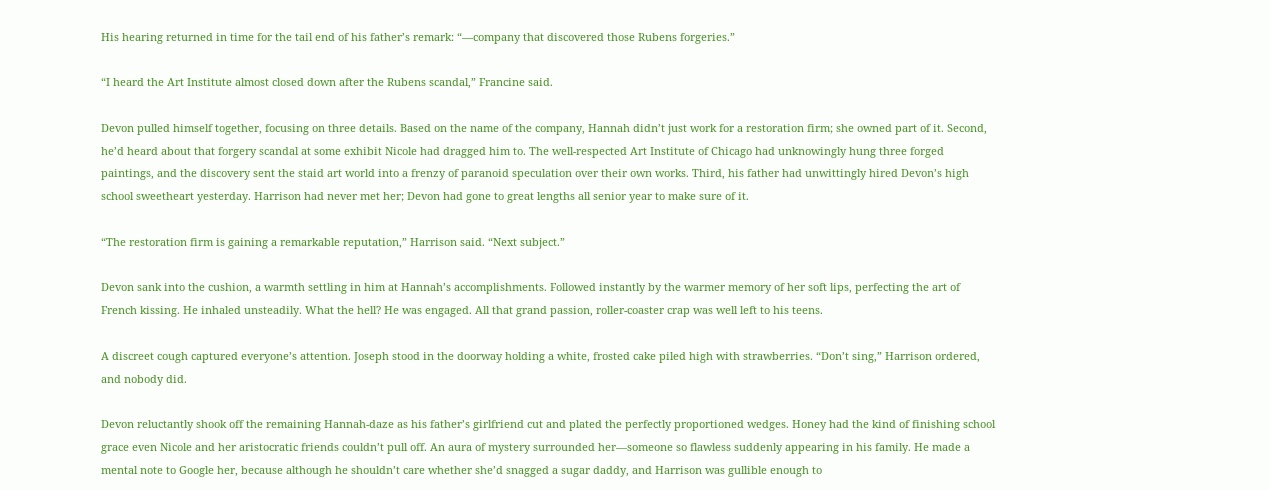His hearing returned in time for the tail end of his father’s remark: “—company that discovered those Rubens forgeries.”

“I heard the Art Institute almost closed down after the Rubens scandal,” Francine said.

Devon pulled himself together, focusing on three details. Based on the name of the company, Hannah didn’t just work for a restoration firm; she owned part of it. Second, he’d heard about that forgery scandal at some exhibit Nicole had dragged him to. The well-respected Art Institute of Chicago had unknowingly hung three forged paintings, and the discovery sent the staid art world into a frenzy of paranoid speculation over their own works. Third, his father had unwittingly hired Devon’s high school sweetheart yesterday. Harrison had never met her; Devon had gone to great lengths all senior year to make sure of it.

“The restoration firm is gaining a remarkable reputation,” Harrison said. “Next subject.”

Devon sank into the cushion, a warmth settling in him at Hannah’s accomplishments. Followed instantly by the warmer memory of her soft lips, perfecting the art of French kissing. He inhaled unsteadily. What the hell? He was engaged. All that grand passion, roller-coaster crap was well left to his teens.

A discreet cough captured everyone’s attention. Joseph stood in the doorway holding a white, frosted cake piled high with strawberries. “Don’t sing,” Harrison ordered, and nobody did.

Devon reluctantly shook off the remaining Hannah-daze as his father’s girlfriend cut and plated the perfectly proportioned wedges. Honey had the kind of finishing school grace even Nicole and her aristocratic friends couldn’t pull off. An aura of mystery surrounded her—someone so flawless suddenly appearing in his family. He made a mental note to Google her, because although he shouldn’t care whether she’d snagged a sugar daddy, and Harrison was gullible enough to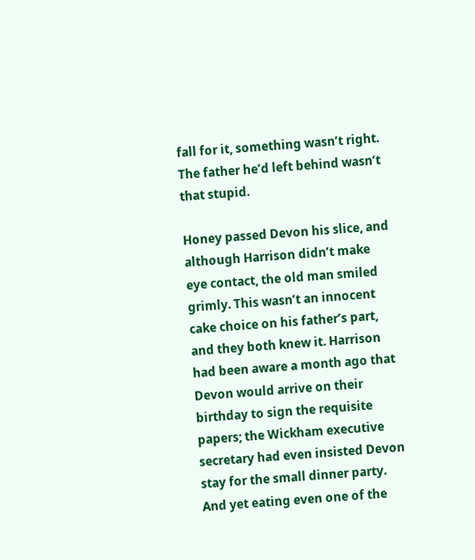fall for it, something wasn’t right. The father he’d left behind wasn’t that stupid.

Honey passed Devon his slice, and although Harrison didn’t make eye contact, the old man smiled grimly. This wasn’t an innocent cake choice on his father’s part, and they both knew it. Harrison had been aware a month ago that Devon would arrive on their birthday to sign the requisite papers; the Wickham executive secretary had even insisted Devon stay for the small dinner party. And yet eating even one of the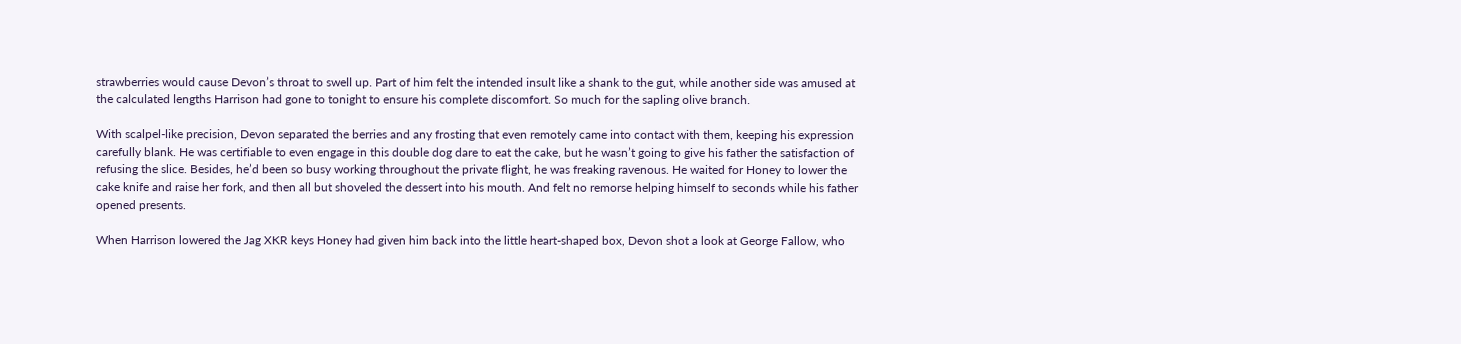strawberries would cause Devon’s throat to swell up. Part of him felt the intended insult like a shank to the gut, while another side was amused at the calculated lengths Harrison had gone to tonight to ensure his complete discomfort. So much for the sapling olive branch.

With scalpel-like precision, Devon separated the berries and any frosting that even remotely came into contact with them, keeping his expression carefully blank. He was certifiable to even engage in this double dog dare to eat the cake, but he wasn’t going to give his father the satisfaction of refusing the slice. Besides, he’d been so busy working throughout the private flight, he was freaking ravenous. He waited for Honey to lower the cake knife and raise her fork, and then all but shoveled the dessert into his mouth. And felt no remorse helping himself to seconds while his father opened presents.

When Harrison lowered the Jag XKR keys Honey had given him back into the little heart-shaped box, Devon shot a look at George Fallow, who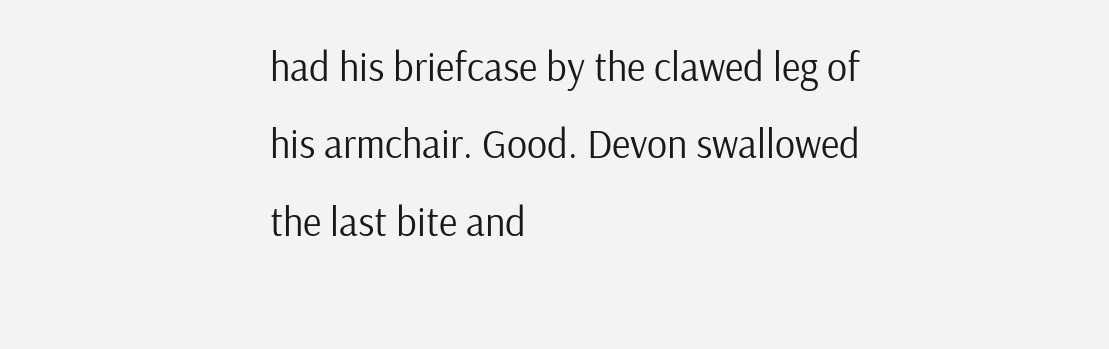had his briefcase by the clawed leg of his armchair. Good. Devon swallowed the last bite and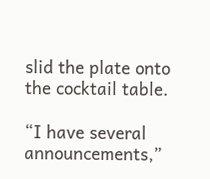slid the plate onto the cocktail table.

“I have several announcements,”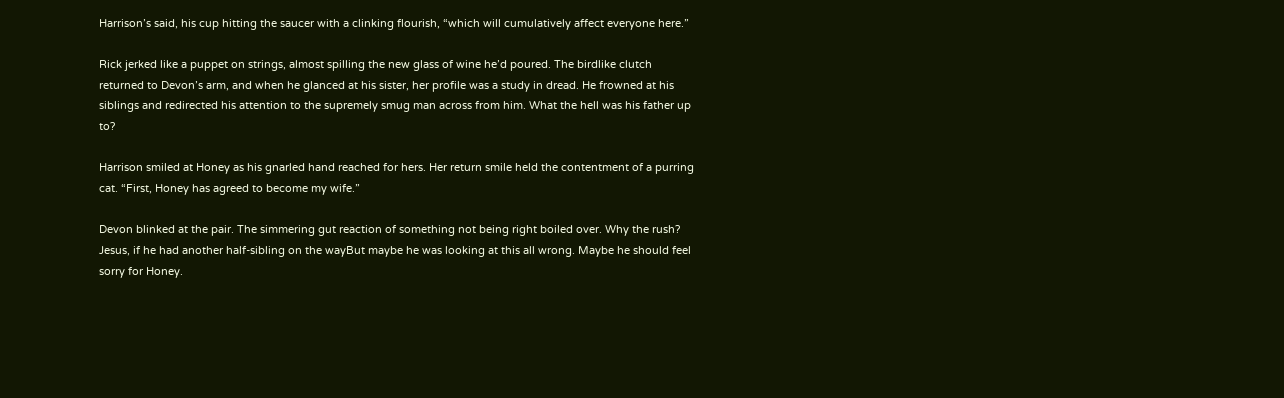Harrison’s said, his cup hitting the saucer with a clinking flourish, “which will cumulatively affect everyone here.”

Rick jerked like a puppet on strings, almost spilling the new glass of wine he’d poured. The birdlike clutch returned to Devon’s arm, and when he glanced at his sister, her profile was a study in dread. He frowned at his siblings and redirected his attention to the supremely smug man across from him. What the hell was his father up to?

Harrison smiled at Honey as his gnarled hand reached for hers. Her return smile held the contentment of a purring cat. “First, Honey has agreed to become my wife.”

Devon blinked at the pair. The simmering gut reaction of something not being right boiled over. Why the rush? Jesus, if he had another half-sibling on the wayBut maybe he was looking at this all wrong. Maybe he should feel sorry for Honey.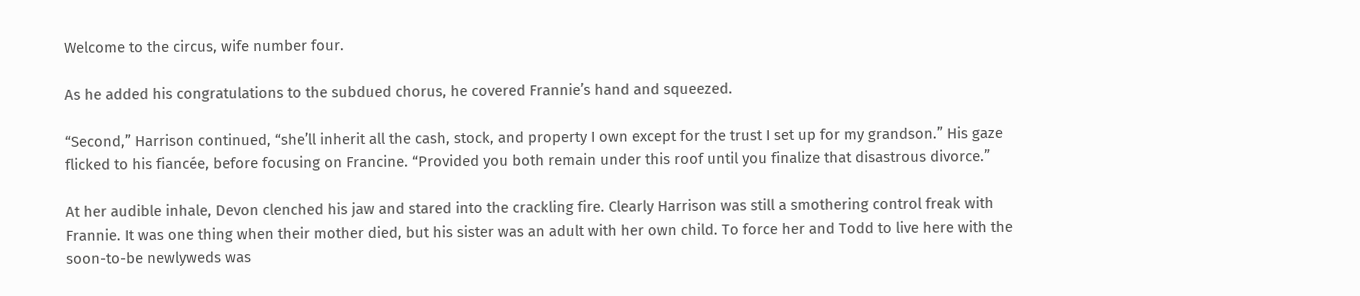Welcome to the circus, wife number four.

As he added his congratulations to the subdued chorus, he covered Frannie’s hand and squeezed.

“Second,” Harrison continued, “she’ll inherit all the cash, stock, and property I own except for the trust I set up for my grandson.” His gaze flicked to his fiancée, before focusing on Francine. “Provided you both remain under this roof until you finalize that disastrous divorce.”

At her audible inhale, Devon clenched his jaw and stared into the crackling fire. Clearly Harrison was still a smothering control freak with Frannie. It was one thing when their mother died, but his sister was an adult with her own child. To force her and Todd to live here with the soon-to-be newlyweds was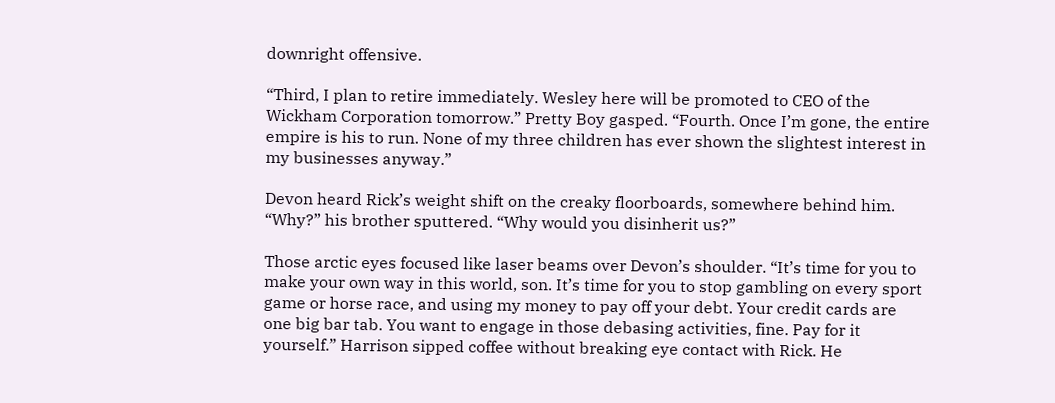downright offensive.

“Third, I plan to retire immediately. Wesley here will be promoted to CEO of the Wickham Corporation tomorrow.” Pretty Boy gasped. “Fourth. Once I’m gone, the entire empire is his to run. None of my three children has ever shown the slightest interest in my businesses anyway.”

Devon heard Rick’s weight shift on the creaky floorboards, somewhere behind him. “Why?” his brother sputtered. “Why would you disinherit us?”

Those arctic eyes focused like laser beams over Devon’s shoulder. “It’s time for you to make your own way in this world, son. It’s time for you to stop gambling on every sport game or horse race, and using my money to pay off your debt. Your credit cards are one big bar tab. You want to engage in those debasing activities, fine. Pay for it yourself.” Harrison sipped coffee without breaking eye contact with Rick. He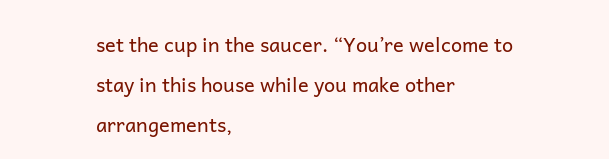set the cup in the saucer. “You’re welcome to stay in this house while you make other arrangements,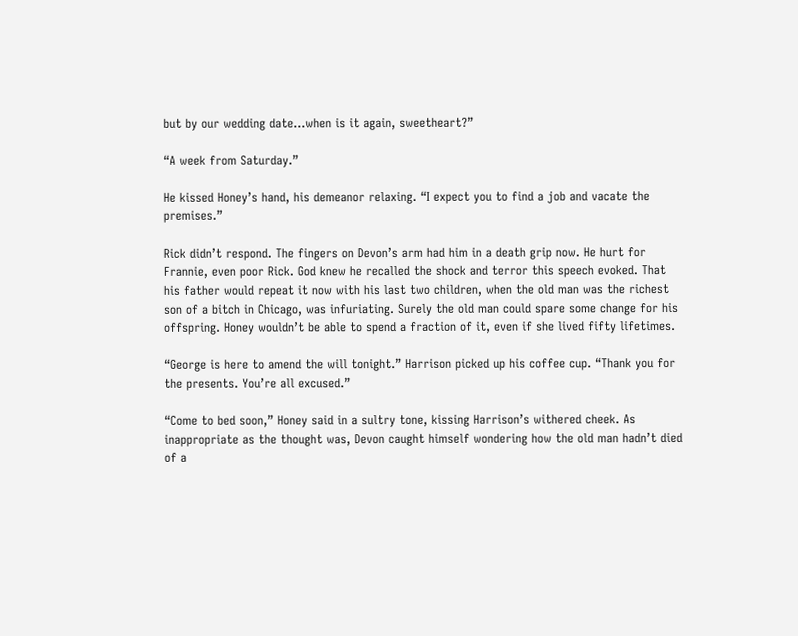but by our wedding date…when is it again, sweetheart?”

“A week from Saturday.”

He kissed Honey’s hand, his demeanor relaxing. “I expect you to find a job and vacate the premises.”

Rick didn’t respond. The fingers on Devon’s arm had him in a death grip now. He hurt for Frannie, even poor Rick. God knew he recalled the shock and terror this speech evoked. That his father would repeat it now with his last two children, when the old man was the richest son of a bitch in Chicago, was infuriating. Surely the old man could spare some change for his offspring. Honey wouldn’t be able to spend a fraction of it, even if she lived fifty lifetimes.

“George is here to amend the will tonight.” Harrison picked up his coffee cup. “Thank you for the presents. You’re all excused.”

“Come to bed soon,” Honey said in a sultry tone, kissing Harrison’s withered cheek. As inappropriate as the thought was, Devon caught himself wondering how the old man hadn’t died of a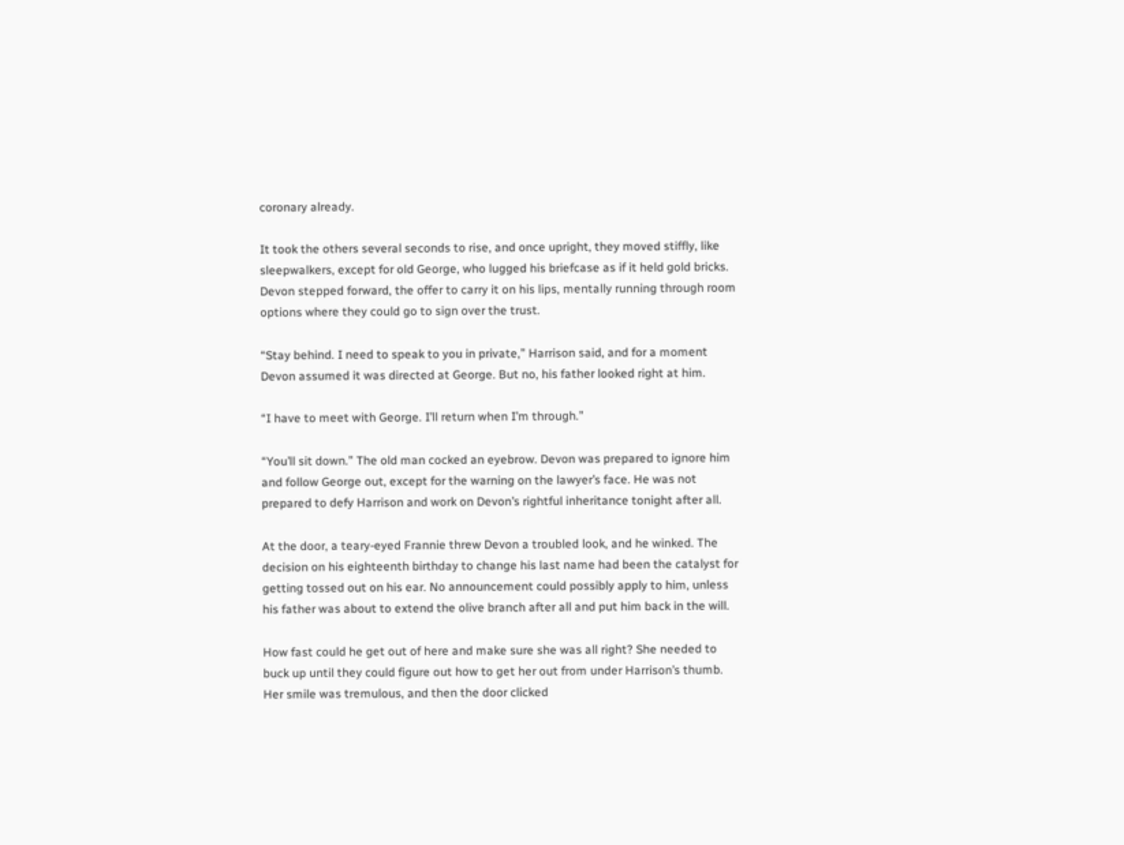coronary already.

It took the others several seconds to rise, and once upright, they moved stiffly, like sleepwalkers, except for old George, who lugged his briefcase as if it held gold bricks. Devon stepped forward, the offer to carry it on his lips, mentally running through room options where they could go to sign over the trust.

“Stay behind. I need to speak to you in private,” Harrison said, and for a moment Devon assumed it was directed at George. But no, his father looked right at him.

“I have to meet with George. I’ll return when I’m through.”

“You’ll sit down.” The old man cocked an eyebrow. Devon was prepared to ignore him and follow George out, except for the warning on the lawyer’s face. He was not prepared to defy Harrison and work on Devon’s rightful inheritance tonight after all.

At the door, a teary-eyed Frannie threw Devon a troubled look, and he winked. The decision on his eighteenth birthday to change his last name had been the catalyst for getting tossed out on his ear. No announcement could possibly apply to him, unless his father was about to extend the olive branch after all and put him back in the will.

How fast could he get out of here and make sure she was all right? She needed to buck up until they could figure out how to get her out from under Harrison’s thumb. Her smile was tremulous, and then the door clicked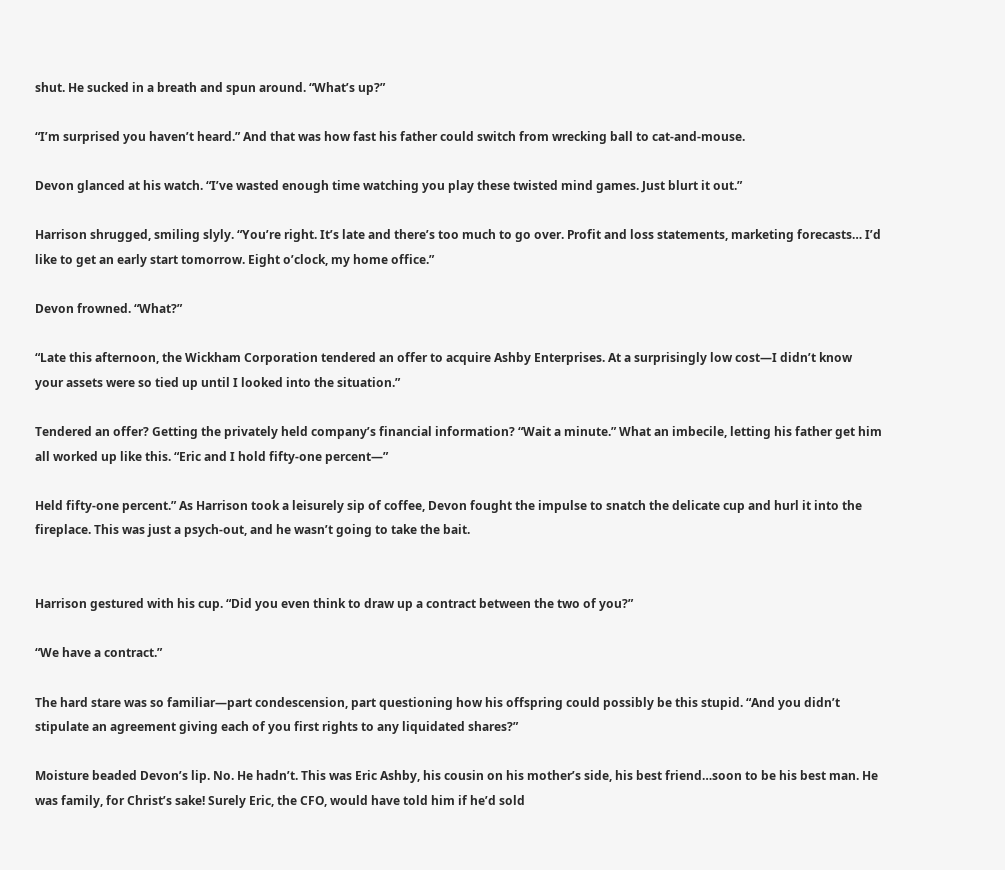shut. He sucked in a breath and spun around. “What’s up?”

“I’m surprised you haven’t heard.” And that was how fast his father could switch from wrecking ball to cat-and-mouse.

Devon glanced at his watch. “I’ve wasted enough time watching you play these twisted mind games. Just blurt it out.”

Harrison shrugged, smiling slyly. “You’re right. It’s late and there’s too much to go over. Profit and loss statements, marketing forecasts… I’d like to get an early start tomorrow. Eight o’clock, my home office.”

Devon frowned. “What?”

“Late this afternoon, the Wickham Corporation tendered an offer to acquire Ashby Enterprises. At a surprisingly low cost—I didn’t know your assets were so tied up until I looked into the situation.”

Tendered an offer? Getting the privately held company’s financial information? “Wait a minute.” What an imbecile, letting his father get him all worked up like this. “Eric and I hold fifty-one percent—”

Held fifty-one percent.” As Harrison took a leisurely sip of coffee, Devon fought the impulse to snatch the delicate cup and hurl it into the fireplace. This was just a psych-out, and he wasn’t going to take the bait.


Harrison gestured with his cup. “Did you even think to draw up a contract between the two of you?”

“We have a contract.”

The hard stare was so familiar—part condescension, part questioning how his offspring could possibly be this stupid. “And you didn’t stipulate an agreement giving each of you first rights to any liquidated shares?”

Moisture beaded Devon’s lip. No. He hadn’t. This was Eric Ashby, his cousin on his mother’s side, his best friend…soon to be his best man. He was family, for Christ’s sake! Surely Eric, the CFO, would have told him if he’d sold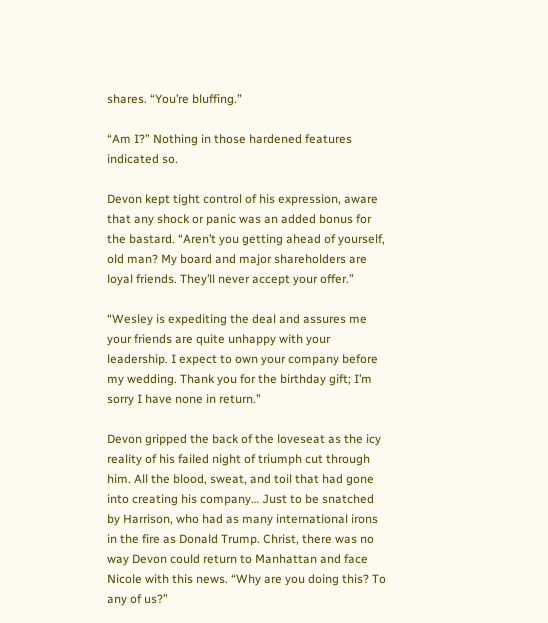shares. “You’re bluffing.”

“Am I?” Nothing in those hardened features indicated so.

Devon kept tight control of his expression, aware that any shock or panic was an added bonus for the bastard. “Aren’t you getting ahead of yourself, old man? My board and major shareholders are loyal friends. They’ll never accept your offer.”

“Wesley is expediting the deal and assures me your friends are quite unhappy with your leadership. I expect to own your company before my wedding. Thank you for the birthday gift; I’m sorry I have none in return.”

Devon gripped the back of the loveseat as the icy reality of his failed night of triumph cut through him. All the blood, sweat, and toil that had gone into creating his company… Just to be snatched by Harrison, who had as many international irons in the fire as Donald Trump. Christ, there was no way Devon could return to Manhattan and face Nicole with this news. “Why are you doing this? To any of us?”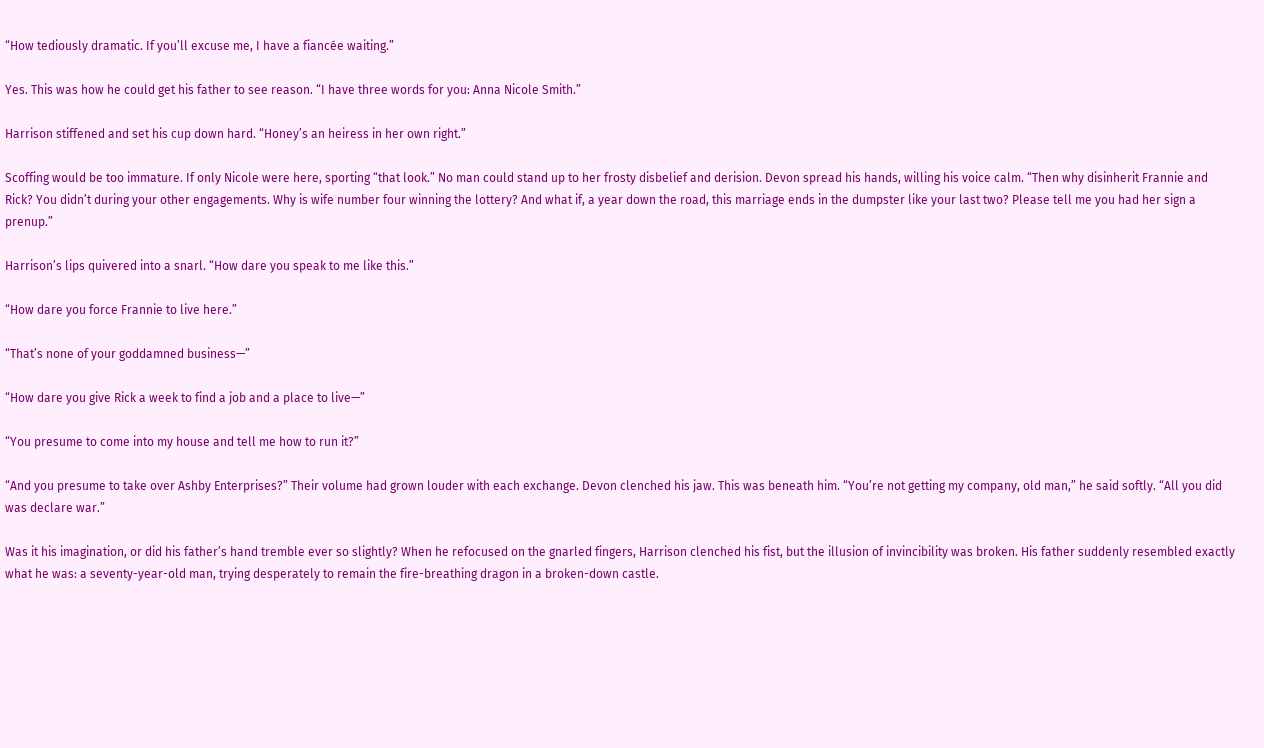“How tediously dramatic. If you’ll excuse me, I have a fiancée waiting.”

Yes. This was how he could get his father to see reason. “I have three words for you: Anna Nicole Smith.”

Harrison stiffened and set his cup down hard. “Honey’s an heiress in her own right.”

Scoffing would be too immature. If only Nicole were here, sporting “that look.” No man could stand up to her frosty disbelief and derision. Devon spread his hands, willing his voice calm. “Then why disinherit Frannie and Rick? You didn’t during your other engagements. Why is wife number four winning the lottery? And what if, a year down the road, this marriage ends in the dumpster like your last two? Please tell me you had her sign a prenup.”

Harrison’s lips quivered into a snarl. “How dare you speak to me like this.”

“How dare you force Frannie to live here.”

“That’s none of your goddamned business—”

“How dare you give Rick a week to find a job and a place to live—”

“You presume to come into my house and tell me how to run it?”

“And you presume to take over Ashby Enterprises?” Their volume had grown louder with each exchange. Devon clenched his jaw. This was beneath him. “You’re not getting my company, old man,” he said softly. “All you did was declare war.”

Was it his imagination, or did his father’s hand tremble ever so slightly? When he refocused on the gnarled fingers, Harrison clenched his fist, but the illusion of invincibility was broken. His father suddenly resembled exactly what he was: a seventy-year-old man, trying desperately to remain the fire-breathing dragon in a broken-down castle.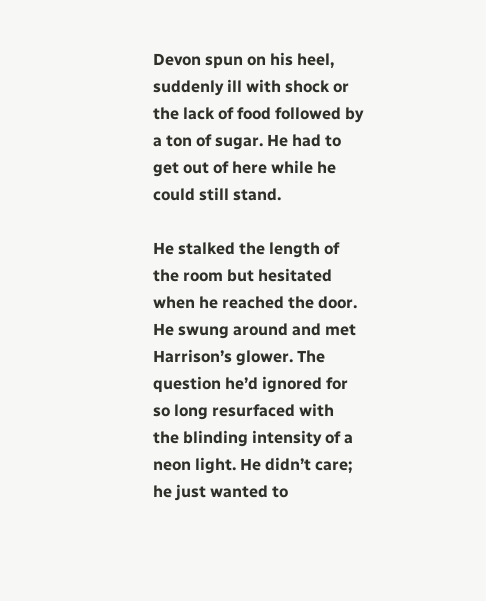Devon spun on his heel, suddenly ill with shock or the lack of food followed by a ton of sugar. He had to get out of here while he could still stand.

He stalked the length of the room but hesitated when he reached the door. He swung around and met Harrison’s glower. The question he’d ignored for so long resurfaced with the blinding intensity of a neon light. He didn’t care; he just wanted to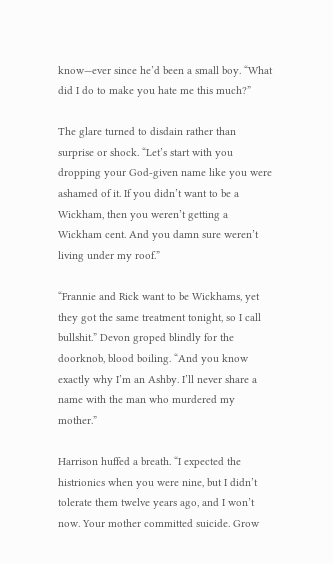know—ever since he’d been a small boy. “What did I do to make you hate me this much?”

The glare turned to disdain rather than surprise or shock. “Let’s start with you dropping your God-given name like you were ashamed of it. If you didn’t want to be a Wickham, then you weren’t getting a Wickham cent. And you damn sure weren’t living under my roof.”

“Frannie and Rick want to be Wickhams, yet they got the same treatment tonight, so I call bullshit.” Devon groped blindly for the doorknob, blood boiling. “And you know exactly why I’m an Ashby. I’ll never share a name with the man who murdered my mother.”

Harrison huffed a breath. “I expected the histrionics when you were nine, but I didn’t tolerate them twelve years ago, and I won’t now. Your mother committed suicide. Grow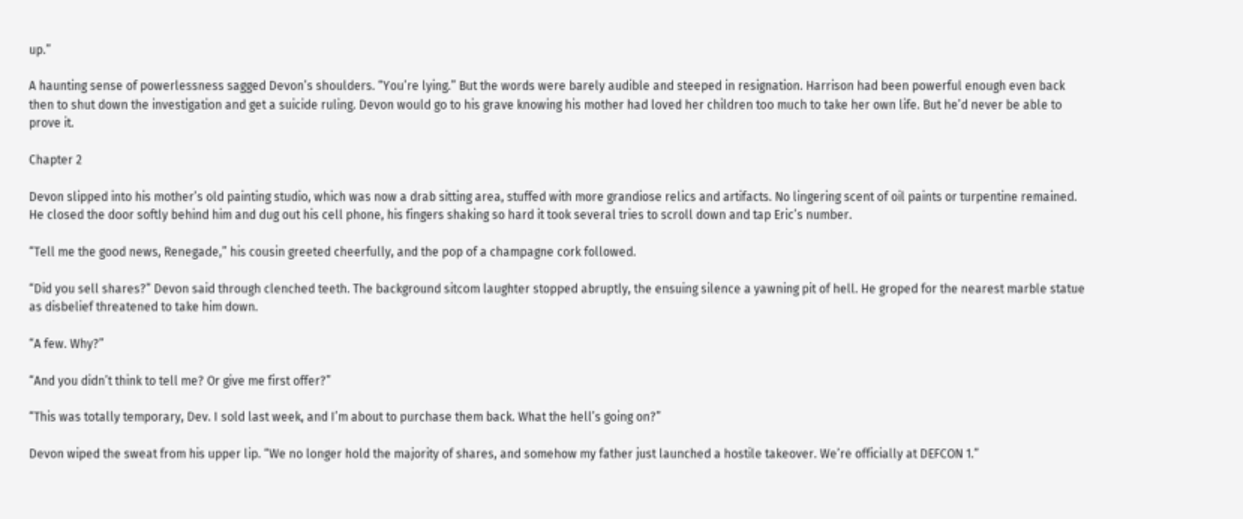up.”

A haunting sense of powerlessness sagged Devon’s shoulders. “You’re lying.” But the words were barely audible and steeped in resignation. Harrison had been powerful enough even back then to shut down the investigation and get a suicide ruling. Devon would go to his grave knowing his mother had loved her children too much to take her own life. But he’d never be able to prove it.

Chapter 2

Devon slipped into his mother’s old painting studio, which was now a drab sitting area, stuffed with more grandiose relics and artifacts. No lingering scent of oil paints or turpentine remained. He closed the door softly behind him and dug out his cell phone, his fingers shaking so hard it took several tries to scroll down and tap Eric’s number.

“Tell me the good news, Renegade,” his cousin greeted cheerfully, and the pop of a champagne cork followed.

“Did you sell shares?” Devon said through clenched teeth. The background sitcom laughter stopped abruptly, the ensuing silence a yawning pit of hell. He groped for the nearest marble statue as disbelief threatened to take him down.

“A few. Why?”

“And you didn’t think to tell me? Or give me first offer?”

“This was totally temporary, Dev. I sold last week, and I’m about to purchase them back. What the hell’s going on?”

Devon wiped the sweat from his upper lip. “We no longer hold the majority of shares, and somehow my father just launched a hostile takeover. We’re officially at DEFCON 1.”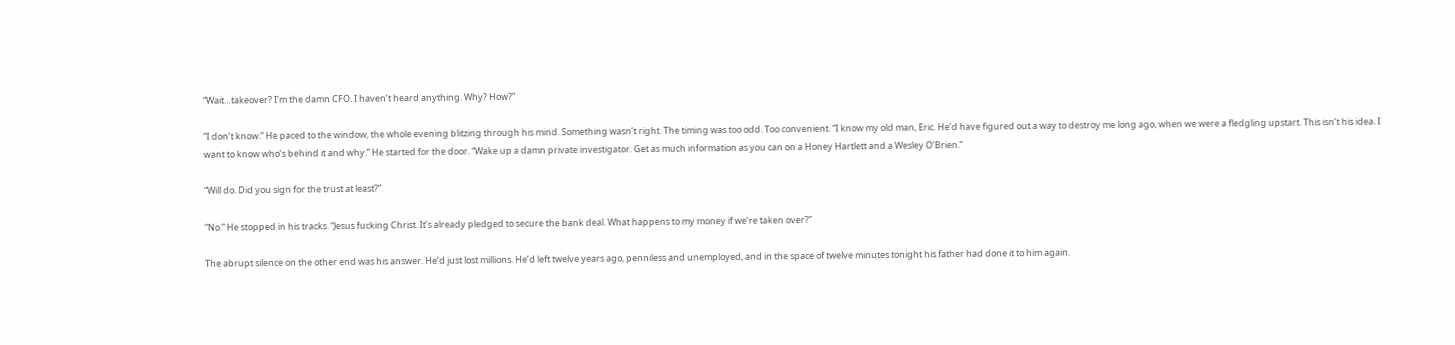“Wait…takeover? I’m the damn CFO. I haven’t heard anything. Why? How?”

“I don’t know.” He paced to the window, the whole evening blitzing through his mind. Something wasn’t right. The timing was too odd. Too convenient. “I know my old man, Eric. He’d have figured out a way to destroy me long ago, when we were a fledgling upstart. This isn’t his idea. I want to know who’s behind it and why.” He started for the door. “Wake up a damn private investigator. Get as much information as you can on a Honey Hartlett and a Wesley O’Brien.”

“Will do. Did you sign for the trust at least?”

“No.” He stopped in his tracks. “Jesus fucking Christ. It’s already pledged to secure the bank deal. What happens to my money if we’re taken over?”

The abrupt silence on the other end was his answer. He’d just lost millions. He’d left twelve years ago, penniless and unemployed, and in the space of twelve minutes tonight his father had done it to him again.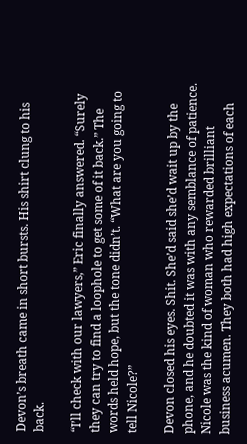Devon’s breath came in short bursts. His shirt clung to his back.

“I’ll check with our lawyers,” Eric finally answered. “Surely they can try to find a loophole to get some of it back.” The words held hope, but the tone didn’t. “What are you going to tell Nicole?”

Devon closed his eyes. Shit. She’d said she’d wait up by the phone, and he doubted it was with any semblance of patience. Nicole was the kind of woman who rewarded brilliant business acumen. They both had high expectations of each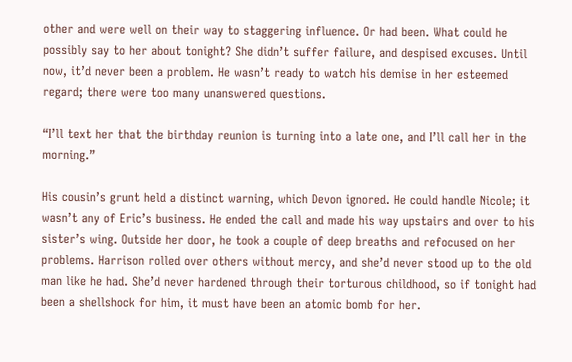other and were well on their way to staggering influence. Or had been. What could he possibly say to her about tonight? She didn’t suffer failure, and despised excuses. Until now, it’d never been a problem. He wasn’t ready to watch his demise in her esteemed regard; there were too many unanswered questions.

“I’ll text her that the birthday reunion is turning into a late one, and I’ll call her in the morning.”

His cousin’s grunt held a distinct warning, which Devon ignored. He could handle Nicole; it wasn’t any of Eric’s business. He ended the call and made his way upstairs and over to his sister’s wing. Outside her door, he took a couple of deep breaths and refocused on her problems. Harrison rolled over others without mercy, and she’d never stood up to the old man like he had. She’d never hardened through their torturous childhood, so if tonight had been a shellshock for him, it must have been an atomic bomb for her.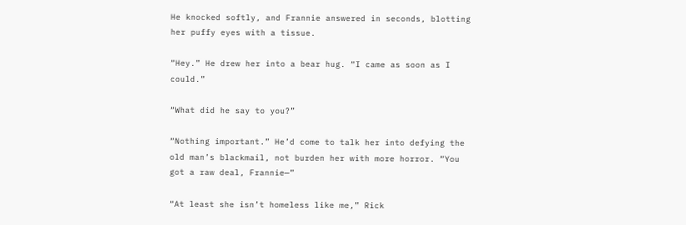He knocked softly, and Frannie answered in seconds, blotting her puffy eyes with a tissue.

“Hey.” He drew her into a bear hug. “I came as soon as I could.”

“What did he say to you?”

“Nothing important.” He’d come to talk her into defying the old man’s blackmail, not burden her with more horror. “You got a raw deal, Frannie—”

“At least she isn’t homeless like me,” Rick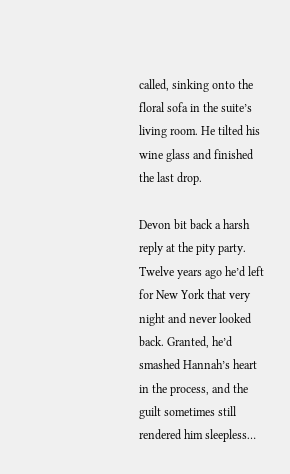called, sinking onto the floral sofa in the suite’s living room. He tilted his wine glass and finished the last drop.

Devon bit back a harsh reply at the pity party. Twelve years ago he’d left for New York that very night and never looked back. Granted, he’d smashed Hannah’s heart in the process, and the guilt sometimes still rendered him sleepless…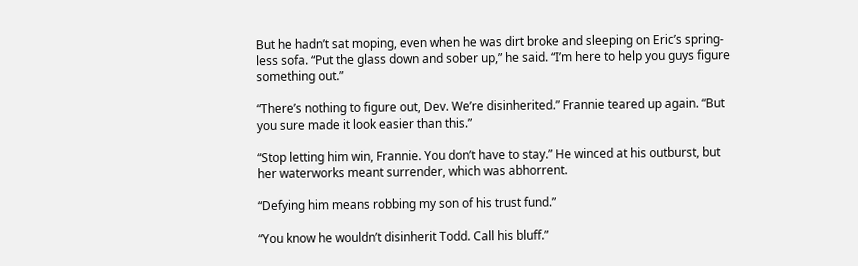But he hadn’t sat moping, even when he was dirt broke and sleeping on Eric’s spring-less sofa. “Put the glass down and sober up,” he said. “I’m here to help you guys figure something out.”

“There’s nothing to figure out, Dev. We’re disinherited.” Frannie teared up again. “But you sure made it look easier than this.”

“Stop letting him win, Frannie. You don’t have to stay.” He winced at his outburst, but her waterworks meant surrender, which was abhorrent.

“Defying him means robbing my son of his trust fund.”

“You know he wouldn’t disinherit Todd. Call his bluff.”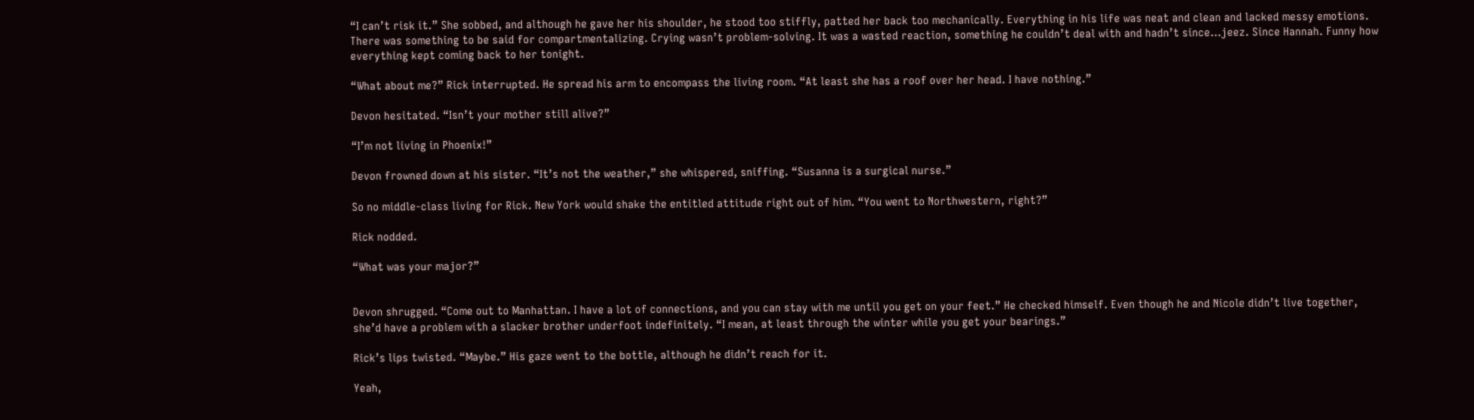“I can’t risk it.” She sobbed, and although he gave her his shoulder, he stood too stiffly, patted her back too mechanically. Everything in his life was neat and clean and lacked messy emotions. There was something to be said for compartmentalizing. Crying wasn’t problem-solving. It was a wasted reaction, something he couldn’t deal with and hadn’t since…jeez. Since Hannah. Funny how everything kept coming back to her tonight.

“What about me?” Rick interrupted. He spread his arm to encompass the living room. “At least she has a roof over her head. I have nothing.”

Devon hesitated. “Isn’t your mother still alive?”

“I’m not living in Phoenix!”

Devon frowned down at his sister. “It’s not the weather,” she whispered, sniffing. “Susanna is a surgical nurse.”

So no middle-class living for Rick. New York would shake the entitled attitude right out of him. “You went to Northwestern, right?”

Rick nodded.

“What was your major?”


Devon shrugged. “Come out to Manhattan. I have a lot of connections, and you can stay with me until you get on your feet.” He checked himself. Even though he and Nicole didn’t live together, she’d have a problem with a slacker brother underfoot indefinitely. “I mean, at least through the winter while you get your bearings.”

Rick’s lips twisted. “Maybe.” His gaze went to the bottle, although he didn’t reach for it.

Yeah,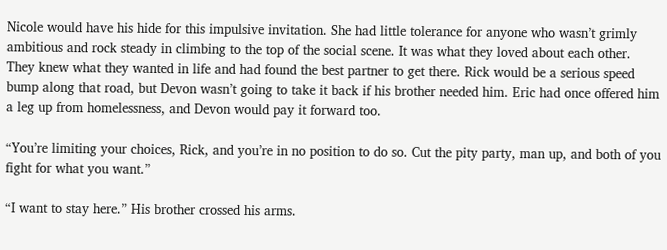Nicole would have his hide for this impulsive invitation. She had little tolerance for anyone who wasn’t grimly ambitious and rock steady in climbing to the top of the social scene. It was what they loved about each other. They knew what they wanted in life and had found the best partner to get there. Rick would be a serious speed bump along that road, but Devon wasn’t going to take it back if his brother needed him. Eric had once offered him a leg up from homelessness, and Devon would pay it forward too.

“You’re limiting your choices, Rick, and you’re in no position to do so. Cut the pity party, man up, and both of you fight for what you want.”

“I want to stay here.” His brother crossed his arms.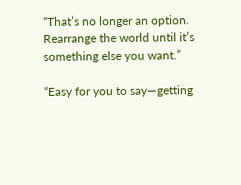“That’s no longer an option. Rearrange the world until it’s something else you want.”

“Easy for you to say—getting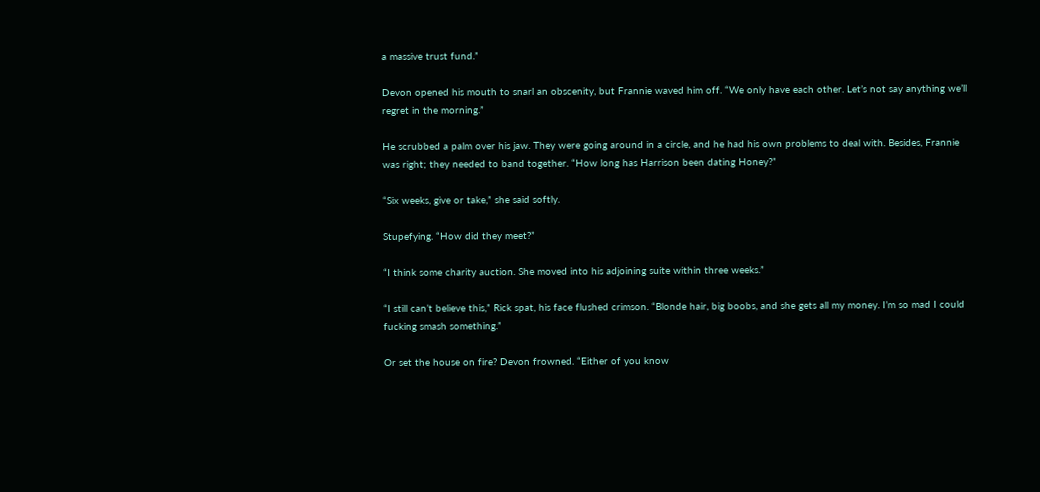a massive trust fund.”

Devon opened his mouth to snarl an obscenity, but Frannie waved him off. “We only have each other. Let’s not say anything we’ll regret in the morning.”

He scrubbed a palm over his jaw. They were going around in a circle, and he had his own problems to deal with. Besides, Frannie was right; they needed to band together. “How long has Harrison been dating Honey?”

“Six weeks, give or take,” she said softly.

Stupefying. “How did they meet?”

“I think some charity auction. She moved into his adjoining suite within three weeks.”

“I still can’t believe this,” Rick spat, his face flushed crimson. “Blonde hair, big boobs, and she gets all my money. I’m so mad I could fucking smash something.”

Or set the house on fire? Devon frowned. “Either of you know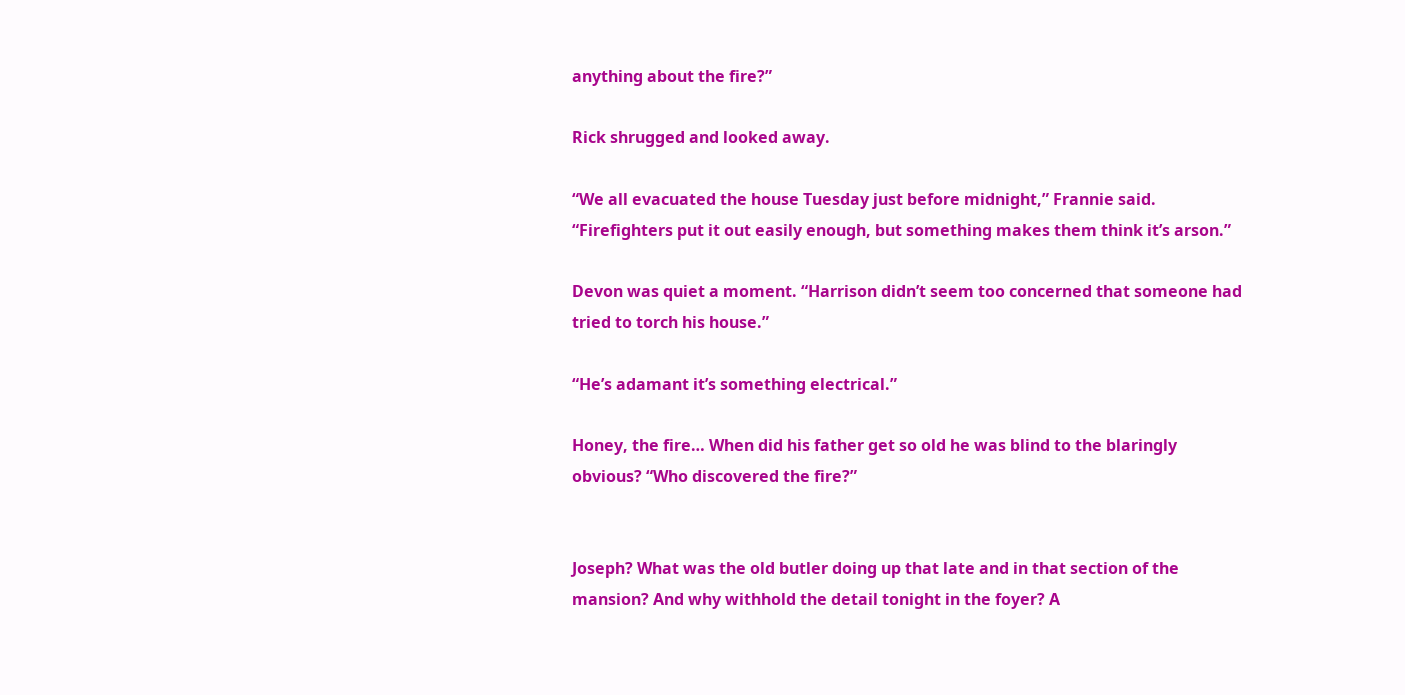anything about the fire?”

Rick shrugged and looked away.

“We all evacuated the house Tuesday just before midnight,” Frannie said. “Firefighters put it out easily enough, but something makes them think it’s arson.”

Devon was quiet a moment. “Harrison didn’t seem too concerned that someone had tried to torch his house.”

“He’s adamant it’s something electrical.”

Honey, the fire… When did his father get so old he was blind to the blaringly obvious? “Who discovered the fire?”


Joseph? What was the old butler doing up that late and in that section of the mansion? And why withhold the detail tonight in the foyer? A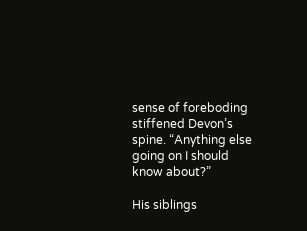sense of foreboding stiffened Devon’s spine. “Anything else going on I should know about?”

His siblings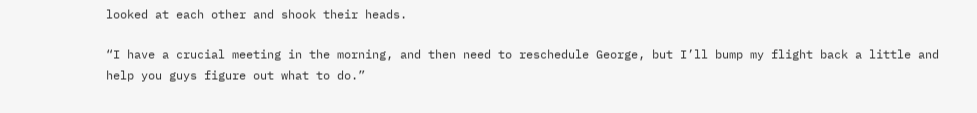looked at each other and shook their heads.

“I have a crucial meeting in the morning, and then need to reschedule George, but I’ll bump my flight back a little and help you guys figure out what to do.”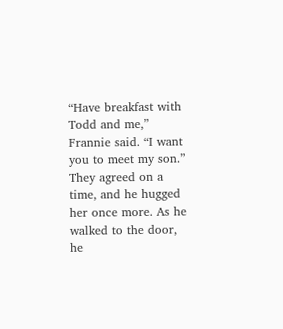“Have breakfast with Todd and me,” Frannie said. “I want you to meet my son.” They agreed on a time, and he hugged her once more. As he walked to the door, he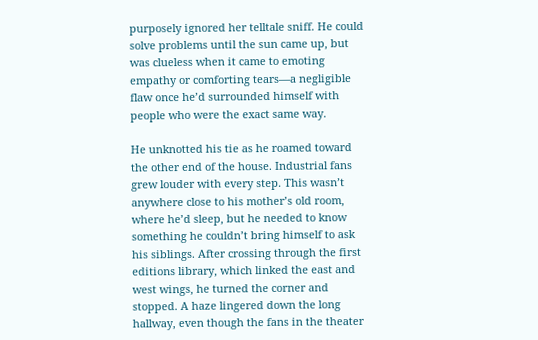purposely ignored her telltale sniff. He could solve problems until the sun came up, but was clueless when it came to emoting empathy or comforting tears—a negligible flaw once he’d surrounded himself with people who were the exact same way.

He unknotted his tie as he roamed toward the other end of the house. Industrial fans grew louder with every step. This wasn’t anywhere close to his mother’s old room, where he’d sleep, but he needed to know something he couldn’t bring himself to ask his siblings. After crossing through the first editions library, which linked the east and west wings, he turned the corner and stopped. A haze lingered down the long hallway, even though the fans in the theater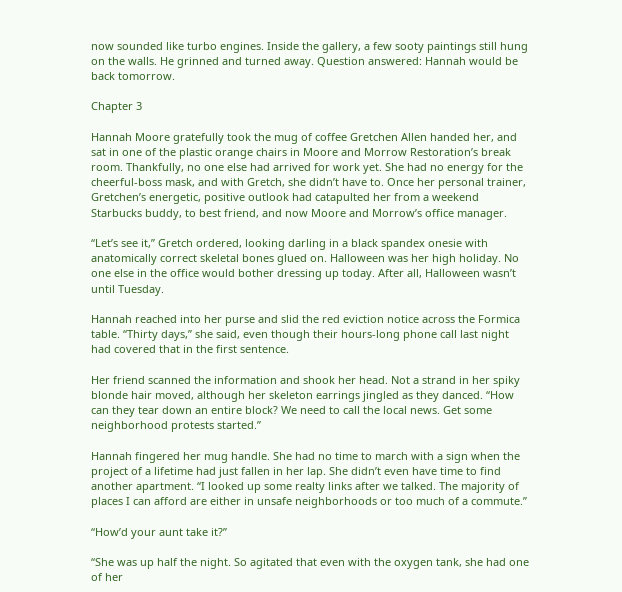now sounded like turbo engines. Inside the gallery, a few sooty paintings still hung on the walls. He grinned and turned away. Question answered: Hannah would be back tomorrow.

Chapter 3

Hannah Moore gratefully took the mug of coffee Gretchen Allen handed her, and sat in one of the plastic orange chairs in Moore and Morrow Restoration’s break room. Thankfully, no one else had arrived for work yet. She had no energy for the cheerful-boss mask, and with Gretch, she didn’t have to. Once her personal trainer, Gretchen’s energetic, positive outlook had catapulted her from a weekend Starbucks buddy, to best friend, and now Moore and Morrow’s office manager.

“Let’s see it,” Gretch ordered, looking darling in a black spandex onesie with anatomically correct skeletal bones glued on. Halloween was her high holiday. No one else in the office would bother dressing up today. After all, Halloween wasn’t until Tuesday.

Hannah reached into her purse and slid the red eviction notice across the Formica table. “Thirty days,” she said, even though their hours-long phone call last night had covered that in the first sentence.

Her friend scanned the information and shook her head. Not a strand in her spiky blonde hair moved, although her skeleton earrings jingled as they danced. “How can they tear down an entire block? We need to call the local news. Get some neighborhood protests started.”

Hannah fingered her mug handle. She had no time to march with a sign when the project of a lifetime had just fallen in her lap. She didn’t even have time to find another apartment. “I looked up some realty links after we talked. The majority of places I can afford are either in unsafe neighborhoods or too much of a commute.”

“How’d your aunt take it?”

“She was up half the night. So agitated that even with the oxygen tank, she had one of her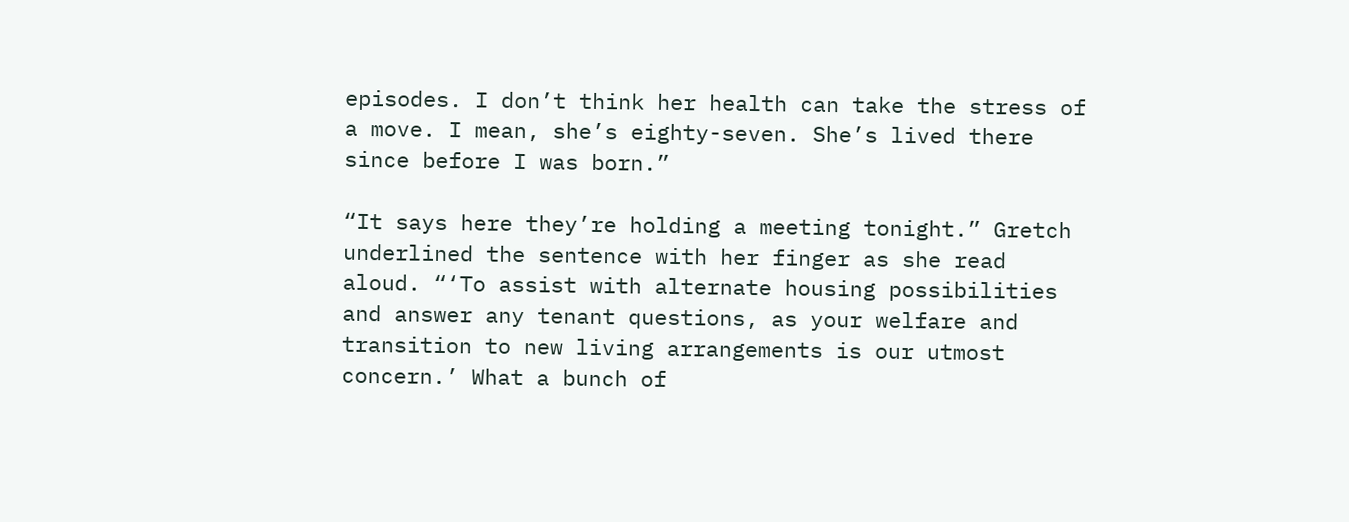episodes. I don’t think her health can take the stress of a move. I mean, she’s eighty-seven. She’s lived there since before I was born.”

“It says here they’re holding a meeting tonight.” Gretch underlined the sentence with her finger as she read aloud. “‘To assist with alternate housing possibilities and answer any tenant questions, as your welfare and transition to new living arrangements is our utmost concern.’ What a bunch of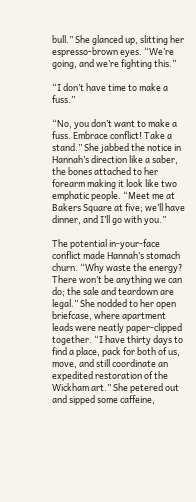bull.” She glanced up, slitting her espresso-brown eyes. “We’re going, and we’re fighting this.”

“I don’t have time to make a fuss.”

“No, you don’t want to make a fuss. Embrace conflict! Take a stand.” She jabbed the notice in Hannah’s direction like a saber, the bones attached to her forearm making it look like two emphatic people. “Meet me at Bakers Square at five; we’ll have dinner, and I’ll go with you.”

The potential in-your-face conflict made Hannah’s stomach churn. “Why waste the energy? There won’t be anything we can do; the sale and teardown are legal.” She nodded to her open briefcase, where apartment leads were neatly paper-clipped together. “I have thirty days to find a place, pack for both of us, move, and still coordinate an expedited restoration of the Wickham art.” She petered out and sipped some caffeine,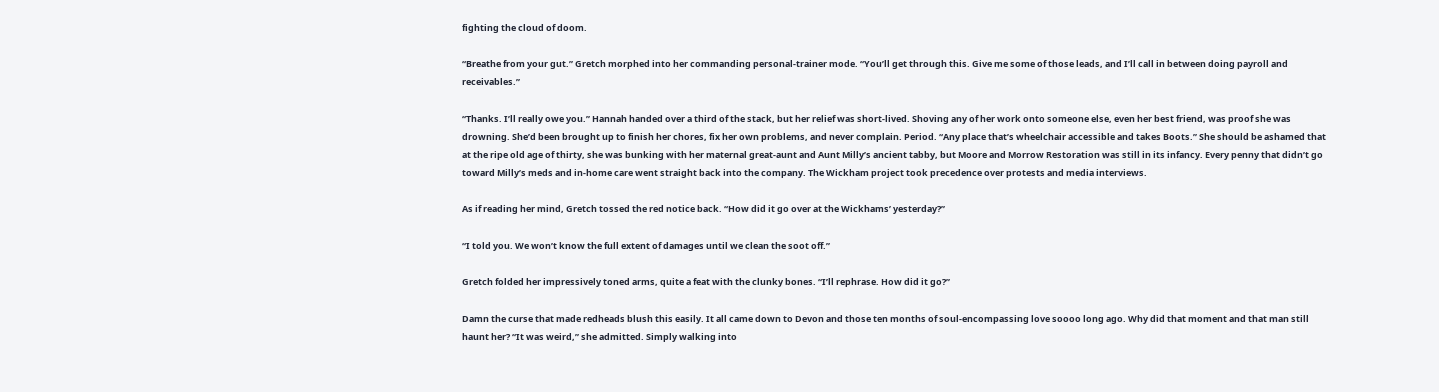fighting the cloud of doom.

“Breathe from your gut.” Gretch morphed into her commanding personal-trainer mode. “You’ll get through this. Give me some of those leads, and I’ll call in between doing payroll and receivables.”

“Thanks. I’ll really owe you.” Hannah handed over a third of the stack, but her relief was short-lived. Shoving any of her work onto someone else, even her best friend, was proof she was drowning. She’d been brought up to finish her chores, fix her own problems, and never complain. Period. “Any place that’s wheelchair accessible and takes Boots.” She should be ashamed that at the ripe old age of thirty, she was bunking with her maternal great-aunt and Aunt Milly’s ancient tabby, but Moore and Morrow Restoration was still in its infancy. Every penny that didn’t go toward Milly’s meds and in-home care went straight back into the company. The Wickham project took precedence over protests and media interviews.

As if reading her mind, Gretch tossed the red notice back. “How did it go over at the Wickhams’ yesterday?”

“I told you. We won’t know the full extent of damages until we clean the soot off.”

Gretch folded her impressively toned arms, quite a feat with the clunky bones. “I’ll rephrase. How did it go?”

Damn the curse that made redheads blush this easily. It all came down to Devon and those ten months of soul-encompassing love soooo long ago. Why did that moment and that man still haunt her? “It was weird,” she admitted. Simply walking into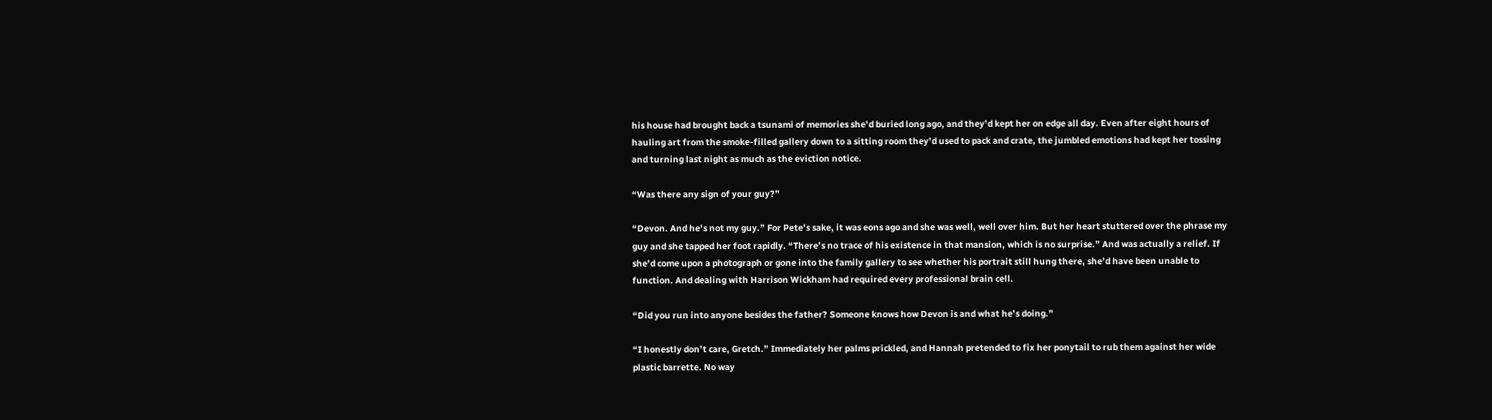his house had brought back a tsunami of memories she’d buried long ago, and they’d kept her on edge all day. Even after eight hours of hauling art from the smoke-filled gallery down to a sitting room they’d used to pack and crate, the jumbled emotions had kept her tossing and turning last night as much as the eviction notice.

“Was there any sign of your guy?”

“Devon. And he’s not my guy.” For Pete’s sake, it was eons ago and she was well, well over him. But her heart stuttered over the phrase my guy and she tapped her foot rapidly. “There’s no trace of his existence in that mansion, which is no surprise.” And was actually a relief. If she’d come upon a photograph or gone into the family gallery to see whether his portrait still hung there, she’d have been unable to function. And dealing with Harrison Wickham had required every professional brain cell.

“Did you run into anyone besides the father? Someone knows how Devon is and what he’s doing.”

“I honestly don’t care, Gretch.” Immediately her palms prickled, and Hannah pretended to fix her ponytail to rub them against her wide plastic barrette. No way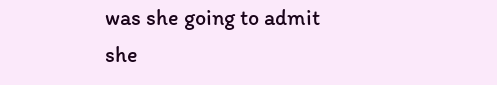was she going to admit she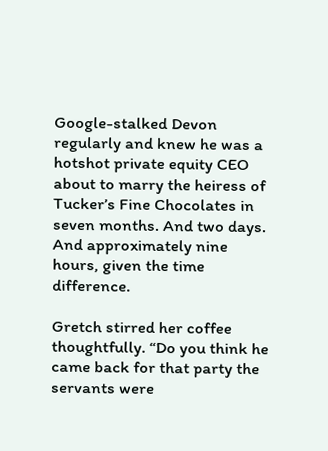Google-stalked Devon regularly and knew he was a hotshot private equity CEO about to marry the heiress of Tucker’s Fine Chocolates in seven months. And two days. And approximately nine hours, given the time difference.

Gretch stirred her coffee thoughtfully. “Do you think he came back for that party the servants were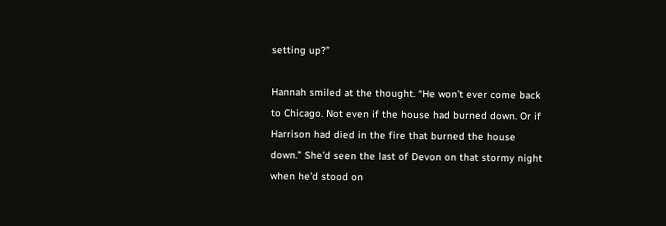setting up?”

Hannah smiled at the thought. “He won’t ever come back to Chicago. Not even if the house had burned down. Or if Harrison had died in the fire that burned the house down.” She’d seen the last of Devon on that stormy night when he’d stood on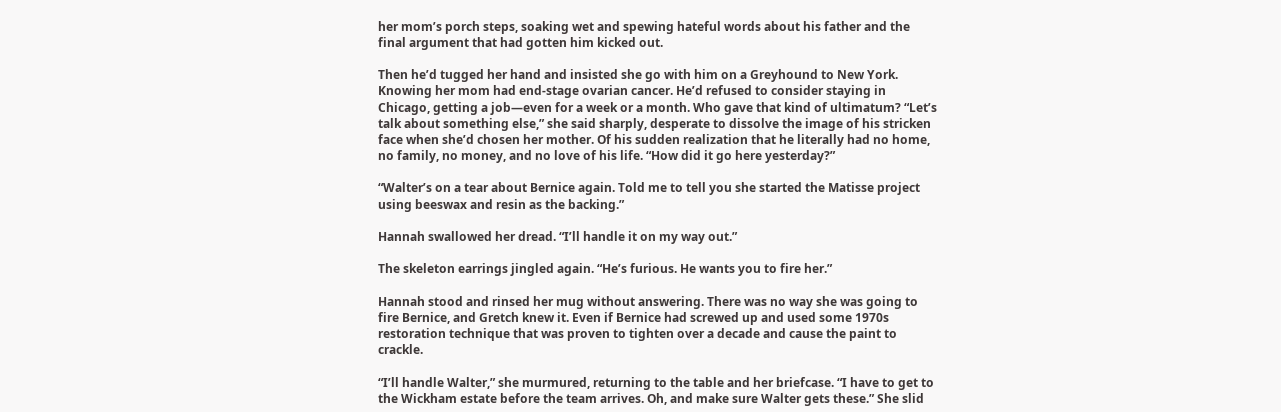her mom’s porch steps, soaking wet and spewing hateful words about his father and the final argument that had gotten him kicked out.

Then he’d tugged her hand and insisted she go with him on a Greyhound to New York. Knowing her mom had end-stage ovarian cancer. He’d refused to consider staying in Chicago, getting a job—even for a week or a month. Who gave that kind of ultimatum? “Let’s talk about something else,” she said sharply, desperate to dissolve the image of his stricken face when she’d chosen her mother. Of his sudden realization that he literally had no home, no family, no money, and no love of his life. “How did it go here yesterday?”

“Walter’s on a tear about Bernice again. Told me to tell you she started the Matisse project using beeswax and resin as the backing.”

Hannah swallowed her dread. “I’ll handle it on my way out.”

The skeleton earrings jingled again. “He’s furious. He wants you to fire her.”

Hannah stood and rinsed her mug without answering. There was no way she was going to fire Bernice, and Gretch knew it. Even if Bernice had screwed up and used some 1970s restoration technique that was proven to tighten over a decade and cause the paint to crackle.

“I’ll handle Walter,” she murmured, returning to the table and her briefcase. “I have to get to the Wickham estate before the team arrives. Oh, and make sure Walter gets these.” She slid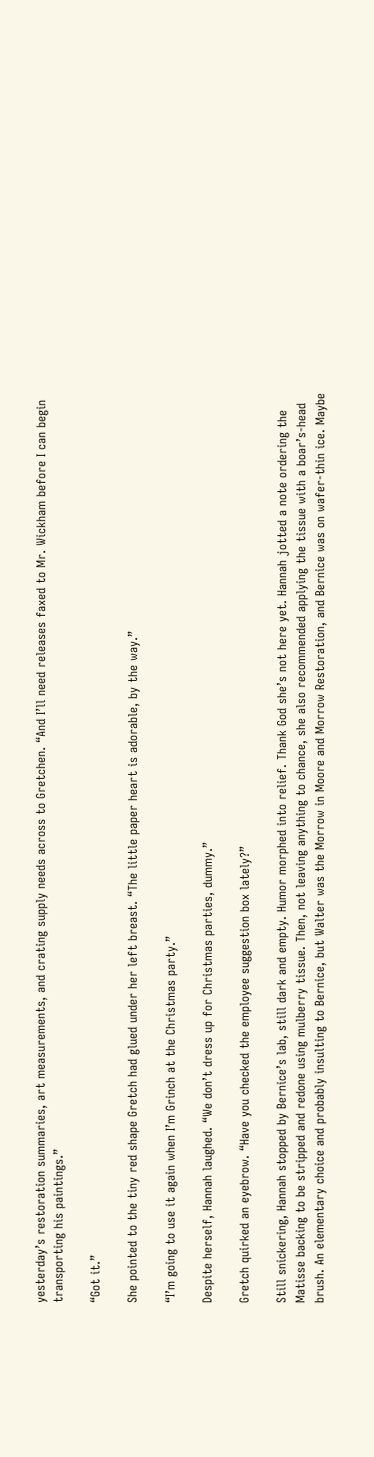yesterday’s restoration summaries, art measurements, and crating supply needs across to Gretchen. “And I’ll need releases faxed to Mr. Wickham before I can begin transporting his paintings.”

“Got it.”

She pointed to the tiny red shape Gretch had glued under her left breast. “The little paper heart is adorable, by the way.”

“I’m going to use it again when I’m Grinch at the Christmas party.”

Despite herself, Hannah laughed. “We don’t dress up for Christmas parties, dummy.”

Gretch quirked an eyebrow. “Have you checked the employee suggestion box lately?”

Still snickering, Hannah stopped by Bernice’s lab, still dark and empty. Humor morphed into relief. Thank God she’s not here yet. Hannah jotted a note ordering the Matisse backing to be stripped and redone using mulberry tissue. Then, not leaving anything to chance, she also recommended applying the tissue with a boar’s-head brush. An elementary choice and probably insulting to Bernice, but Walter was the Morrow in Moore and Morrow Restoration, and Bernice was on wafer-thin ice. Maybe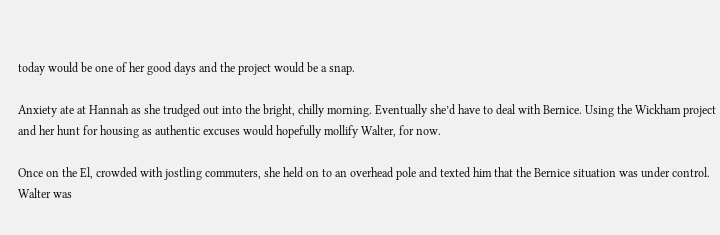today would be one of her good days and the project would be a snap.

Anxiety ate at Hannah as she trudged out into the bright, chilly morning. Eventually she’d have to deal with Bernice. Using the Wickham project and her hunt for housing as authentic excuses would hopefully mollify Walter, for now.

Once on the El, crowded with jostling commuters, she held on to an overhead pole and texted him that the Bernice situation was under control. Walter was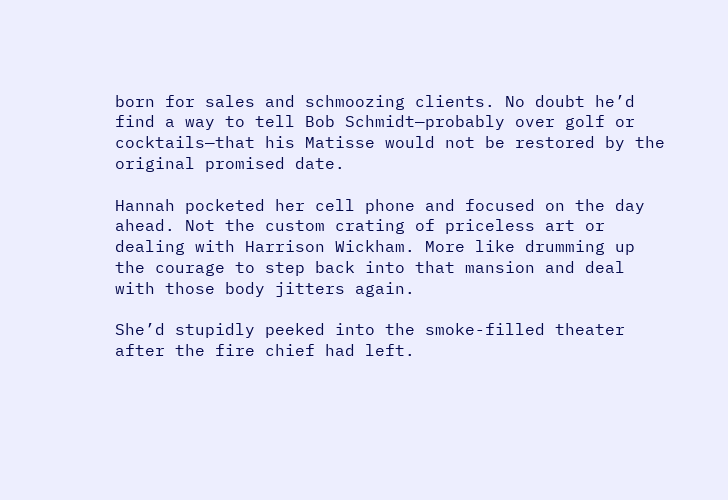born for sales and schmoozing clients. No doubt he’d find a way to tell Bob Schmidt—probably over golf or cocktails—that his Matisse would not be restored by the original promised date.

Hannah pocketed her cell phone and focused on the day ahead. Not the custom crating of priceless art or dealing with Harrison Wickham. More like drumming up the courage to step back into that mansion and deal with those body jitters again.

She’d stupidly peeked into the smoke-filled theater after the fire chief had left.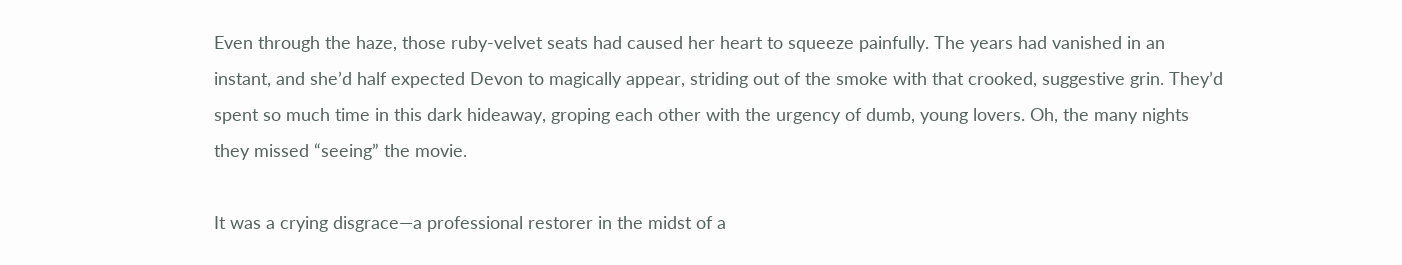Even through the haze, those ruby-velvet seats had caused her heart to squeeze painfully. The years had vanished in an instant, and she’d half expected Devon to magically appear, striding out of the smoke with that crooked, suggestive grin. They’d spent so much time in this dark hideaway, groping each other with the urgency of dumb, young lovers. Oh, the many nights they missed “seeing” the movie.

It was a crying disgrace—a professional restorer in the midst of a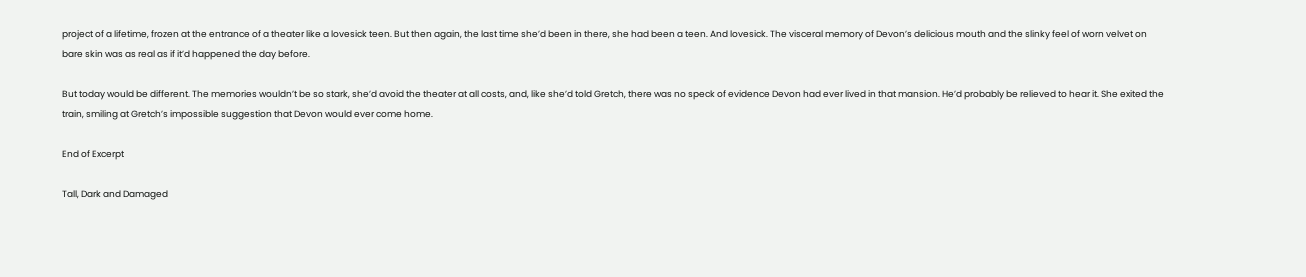project of a lifetime, frozen at the entrance of a theater like a lovesick teen. But then again, the last time she’d been in there, she had been a teen. And lovesick. The visceral memory of Devon’s delicious mouth and the slinky feel of worn velvet on bare skin was as real as if it’d happened the day before.

But today would be different. The memories wouldn’t be so stark, she’d avoid the theater at all costs, and, like she’d told Gretch, there was no speck of evidence Devon had ever lived in that mansion. He’d probably be relieved to hear it. She exited the train, smiling at Gretch’s impossible suggestion that Devon would ever come home.

End of Excerpt

Tall, Dark and Damaged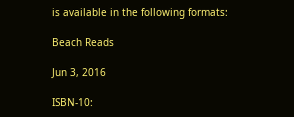is available in the following formats:

Beach Reads

Jun 3, 2016

ISBN-10: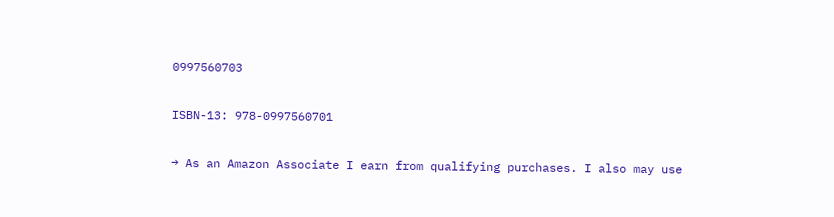0997560703

ISBN-13: 978-0997560701

→ As an Amazon Associate I earn from qualifying purchases. I also may use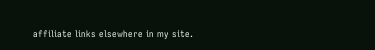affiliate links elsewhere in my site.